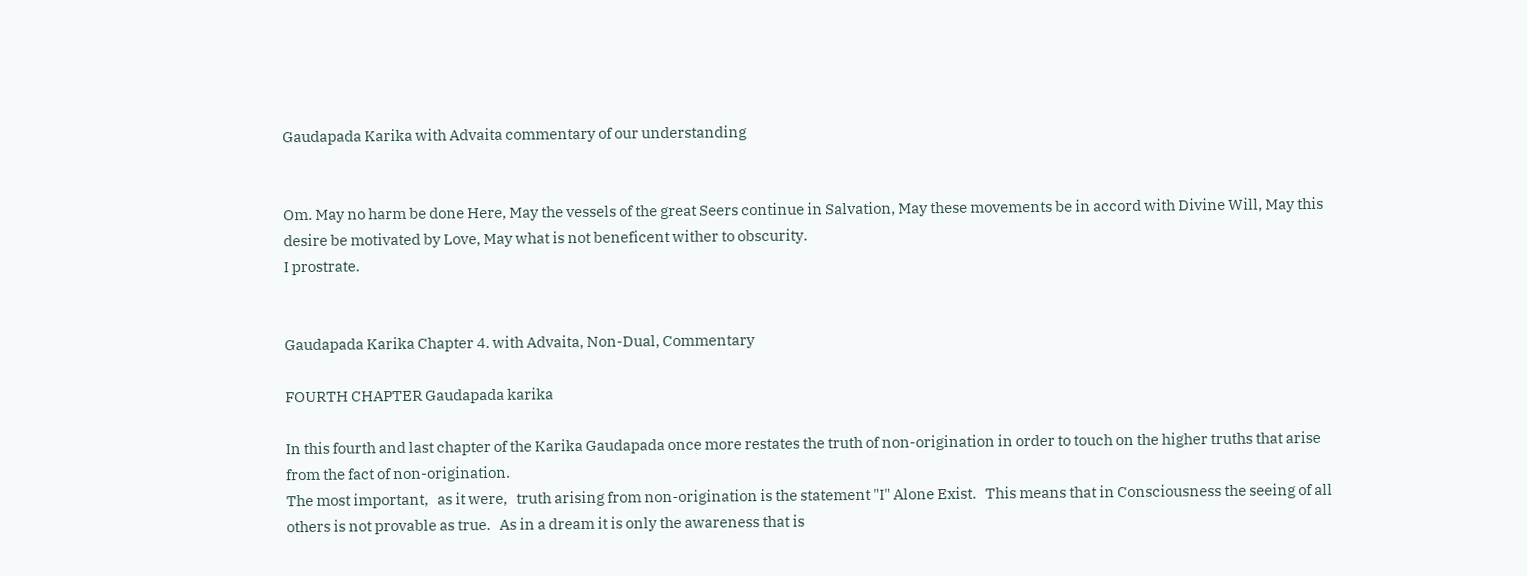Gaudapada Karika with Advaita commentary of our understanding


Om. May no harm be done Here, May the vessels of the great Seers continue in Salvation, May these movements be in accord with Divine Will, May this desire be motivated by Love, May what is not beneficent wither to obscurity.
I prostrate.


Gaudapada Karika Chapter 4. with Advaita, Non-Dual, Commentary

FOURTH CHAPTER Gaudapada karika

In this fourth and last chapter of the Karika Gaudapada once more restates the truth of non-origination in order to touch on the higher truths that arise from the fact of non-origination.
The most important,   as it were,   truth arising from non-origination is the statement "I" Alone Exist.   This means that in Consciousness the seeing of all others is not provable as true.   As in a dream it is only the awareness that is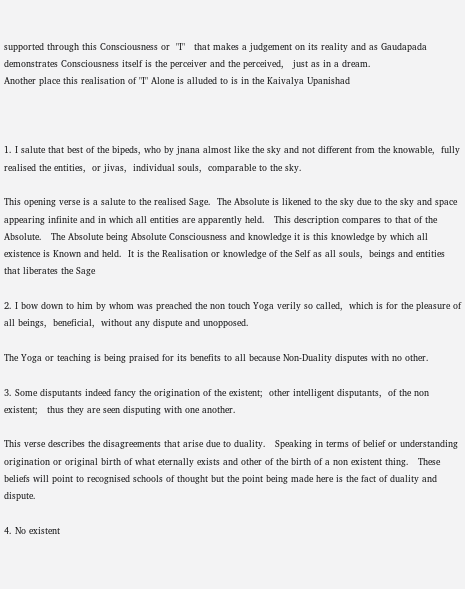supported through this Consciousness or  "I"   that makes a judgement on its reality and as Gaudapada demonstrates Consciousness itself is the perceiver and the perceived,   just as in a dream.
Another place this realisation of "I" Alone is alluded to is in the Kaivalya Upanishad



1. I salute that best of the bipeds, who by jnana almost like the sky and not different from the knowable,  fully realised the entities,  or jivas,  individual souls,  comparable to the sky.

This opening verse is a salute to the realised Sage.  The Absolute is likened to the sky due to the sky and space appearing infinite and in which all entities are apparently held.   This description compares to that of the Absolute.   The Absolute being Absolute Consciousness and knowledge it is this knowledge by which all existence is Known and held.  It is the Realisation or knowledge of the Self as all souls,  beings and entities that liberates the Sage

2. I bow down to him by whom was preached the non touch Yoga verily so called,  which is for the pleasure of all beings,  beneficial,  without any dispute and unopposed.

The Yoga or teaching is being praised for its benefits to all because Non-Duality disputes with no other.

3. Some disputants indeed fancy the origination of the existent;  other intelligent disputants,  of the non existent;   thus they are seen disputing with one another.

This verse describes the disagreements that arise due to duality.   Speaking in terms of belief or understanding origination or original birth of what eternally exists and other of the birth of a non existent thing.   These beliefs will point to recognised schools of thought but the point being made here is the fact of duality and dispute.

4. No existent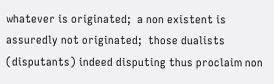whatever is originated;  a non existent is assuredly not originated;  those dualists (disputants) indeed disputing thus proclaim non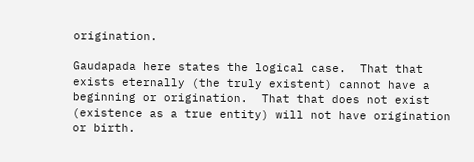origination.

Gaudapada here states the logical case.  That that exists eternally (the truly existent) cannot have a beginning or origination.  That that does not exist (existence as a true entity) will not have origination or birth.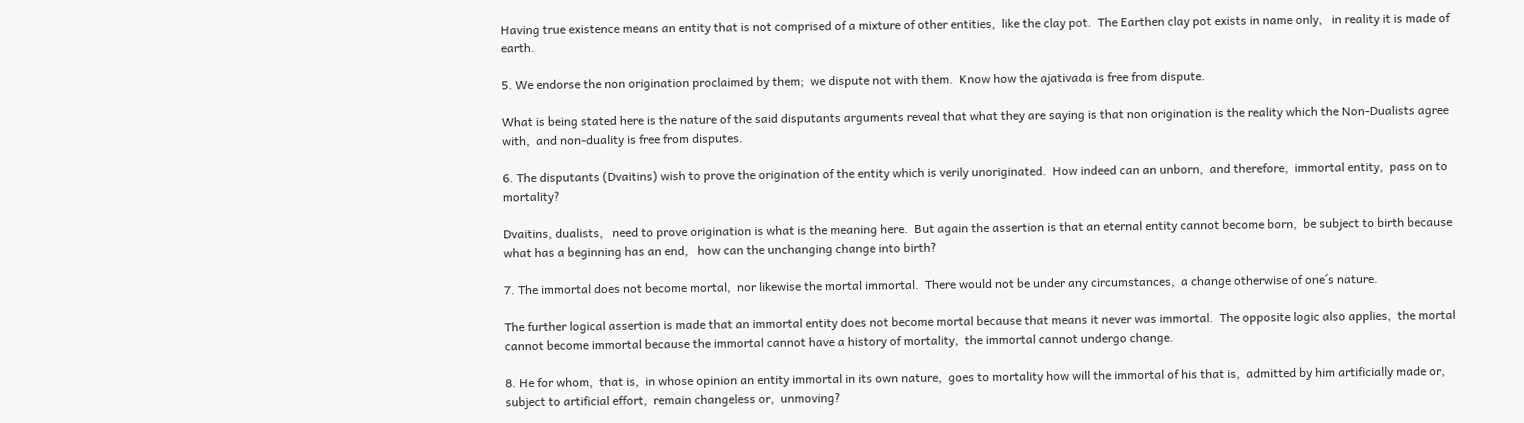Having true existence means an entity that is not comprised of a mixture of other entities,  like the clay pot.  The Earthen clay pot exists in name only,   in reality it is made of earth.

5. We endorse the non origination proclaimed by them;  we dispute not with them.  Know how the ajativada is free from dispute.

What is being stated here is the nature of the said disputants arguments reveal that what they are saying is that non origination is the reality which the Non-Dualists agree with,  and non-duality is free from disputes.

6. The disputants (Dvaitins) wish to prove the origination of the entity which is verily unoriginated.  How indeed can an unborn,  and therefore,  immortal entity,  pass on to mortality?

Dvaitins, dualists,   need to prove origination is what is the meaning here.  But again the assertion is that an eternal entity cannot become born,  be subject to birth because what has a beginning has an end,   how can the unchanging change into birth?

7. The immortal does not become mortal,  nor likewise the mortal immortal.  There would not be under any circumstances,  a change otherwise of one´s nature.

The further logical assertion is made that an immortal entity does not become mortal because that means it never was immortal.  The opposite logic also applies,  the mortal cannot become immortal because the immortal cannot have a history of mortality,  the immortal cannot undergo change.

8. He for whom,  that is,  in whose opinion an entity immortal in its own nature,  goes to mortality how will the immortal of his that is,  admitted by him artificially made or,  subject to artificial effort,  remain changeless or,  unmoving?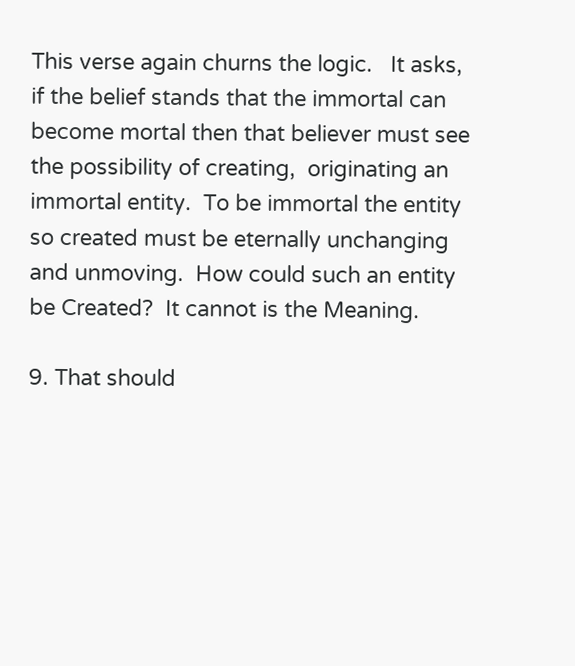This verse again churns the logic.   It asks,   if the belief stands that the immortal can become mortal then that believer must see the possibility of creating,  originating an immortal entity.  To be immortal the entity so created must be eternally unchanging and unmoving.  How could such an entity be Created?  It cannot is the Meaning.

9. That should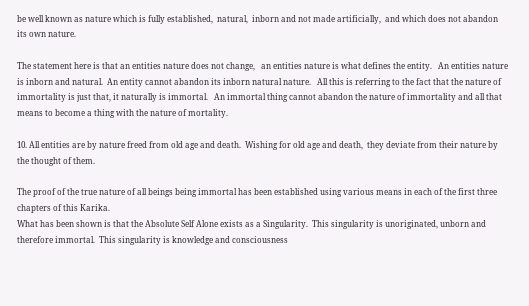be well known as nature which is fully established,  natural,  inborn and not made artificially,  and which does not abandon its own nature.

The statement here is that an entities nature does not change,   an entities nature is what defines the entity.   An entities nature is inborn and natural.  An entity cannot abandon its inborn natural nature.   All this is referring to the fact that the nature of immortality is just that, it naturally is immortal.   An immortal thing cannot abandon the nature of immortality and all that means to become a thing with the nature of mortality.

10. All entities are by nature freed from old age and death.  Wishing for old age and death,  they deviate from their nature by the thought of them.

The proof of the true nature of all beings being immortal has been established using various means in each of the first three chapters of this Karika.
What has been shown is that the Absolute Self Alone exists as a Singularity.  This singularity is unoriginated, unborn and therefore immortal.  This singularity is knowledge and consciousness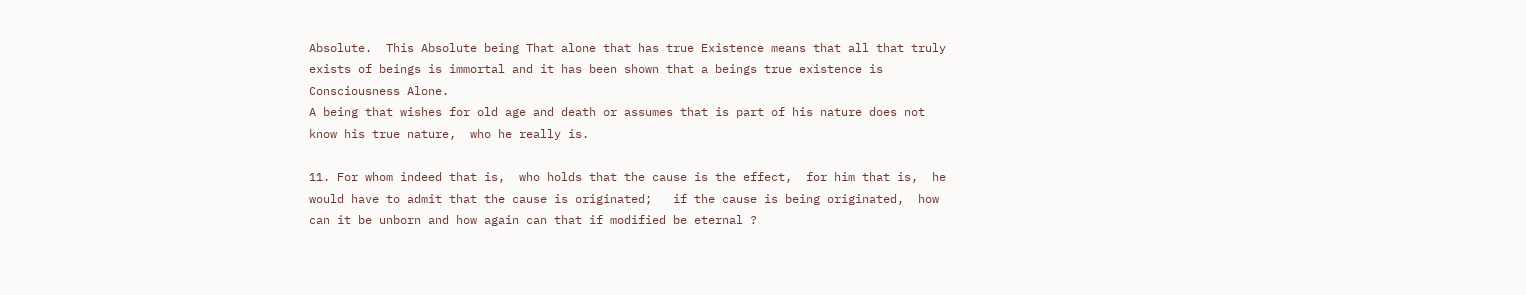Absolute.  This Absolute being That alone that has true Existence means that all that truly exists of beings is immortal and it has been shown that a beings true existence is Consciousness Alone.
A being that wishes for old age and death or assumes that is part of his nature does not know his true nature,  who he really is.

11. For whom indeed that is,  who holds that the cause is the effect,  for him that is,  he would have to admit that the cause is originated;   if the cause is being originated,  how can it be unborn and how again can that if modified be eternal ?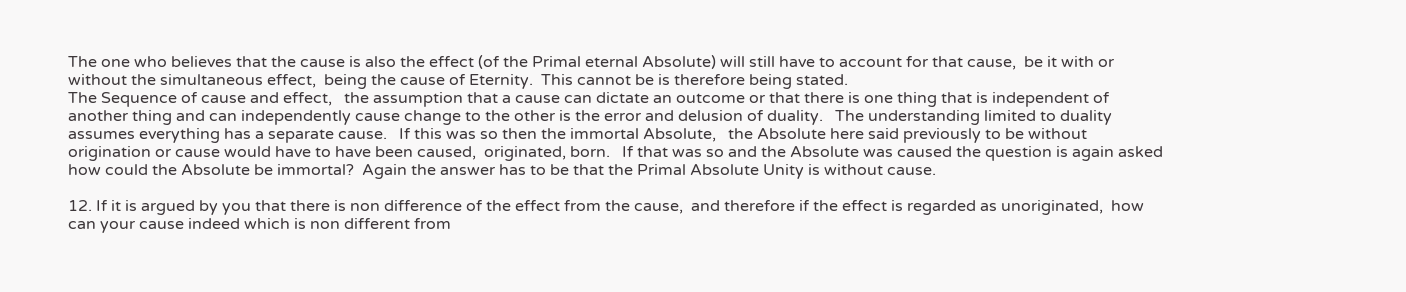The one who believes that the cause is also the effect (of the Primal eternal Absolute) will still have to account for that cause,  be it with or without the simultaneous effect,  being the cause of Eternity.  This cannot be is therefore being stated.
The Sequence of cause and effect,   the assumption that a cause can dictate an outcome or that there is one thing that is independent of another thing and can independently cause change to the other is the error and delusion of duality.   The understanding limited to duality assumes everything has a separate cause.   If this was so then the immortal Absolute,   the Absolute here said previously to be without origination or cause would have to have been caused,  originated, born.   If that was so and the Absolute was caused the question is again asked how could the Absolute be immortal?  Again the answer has to be that the Primal Absolute Unity is without cause.

12. If it is argued by you that there is non difference of the effect from the cause,  and therefore if the effect is regarded as unoriginated,  how can your cause indeed which is non different from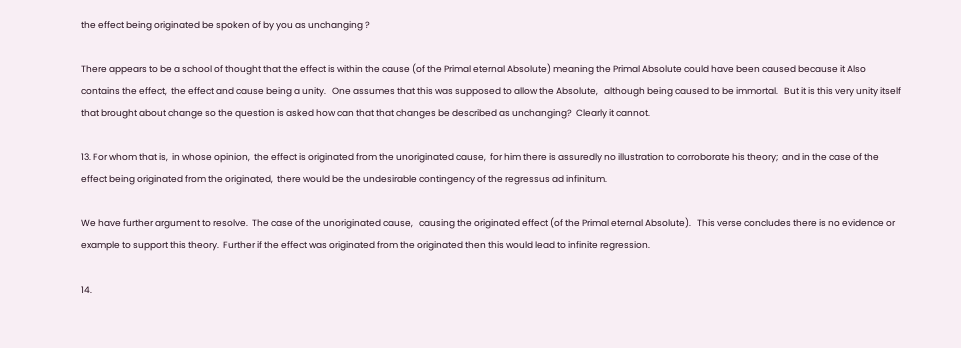the effect being originated be spoken of by you as unchanging ?

There appears to be a school of thought that the effect is within the cause (of the Primal eternal Absolute) meaning the Primal Absolute could have been caused because it Also contains the effect,  the effect and cause being a unity.   One assumes that this was supposed to allow the Absolute,   although being caused to be immortal.   But it is this very unity itself that brought about change so the question is asked how can that that changes be described as unchanging?  Clearly it cannot.

13. For whom that is,  in whose opinion,  the effect is originated from the unoriginated cause,  for him there is assuredly no illustration to corroborate his theory;  and in the case of the effect being originated from the originated,  there would be the undesirable contingency of the regressus ad infinitum.

We have further argument to resolve.  The case of the unoriginated cause,   causing the originated effect (of the Primal eternal Absolute).   This verse concludes there is no evidence or example to support this theory.  Further if the effect was originated from the originated then this would lead to infinite regression.

14.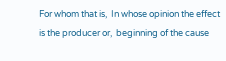For whom that is,  In whose opinion the effect is the producer or,  beginning of the cause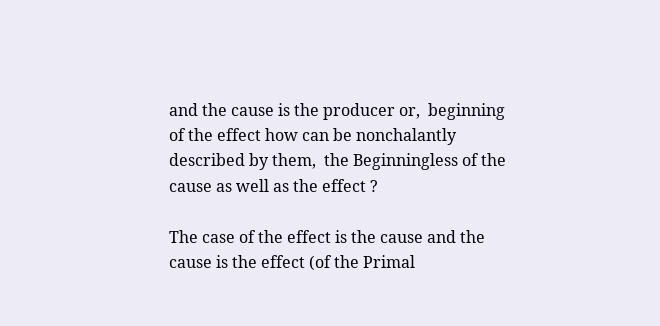and the cause is the producer or,  beginning of the effect how can be nonchalantly described by them,  the Beginningless of the cause as well as the effect ?

The case of the effect is the cause and the cause is the effect (of the Primal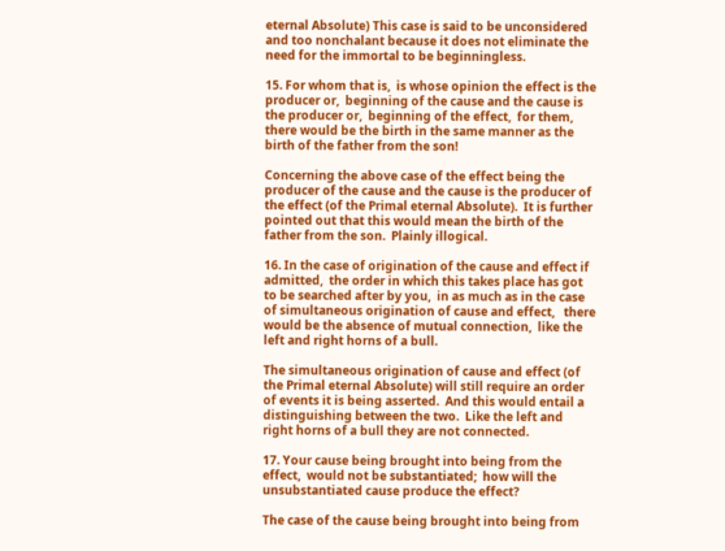eternal Absolute) This case is said to be unconsidered and too nonchalant because it does not eliminate the need for the immortal to be beginningless.

15. For whom that is,  is whose opinion the effect is the producer or,  beginning of the cause and the cause is the producer or,  beginning of the effect,  for them,  there would be the birth in the same manner as the birth of the father from the son!

Concerning the above case of the effect being the producer of the cause and the cause is the producer of the effect (of the Primal eternal Absolute).  It is further pointed out that this would mean the birth of the father from the son.  Plainly illogical.

16. In the case of origination of the cause and effect if admitted,  the order in which this takes place has got to be searched after by you,  in as much as in the case of simultaneous origination of cause and effect,   there would be the absence of mutual connection,  like the left and right horns of a bull.

The simultaneous origination of cause and effect (of the Primal eternal Absolute) will still require an order of events it is being asserted.  And this would entail a distinguishing between the two.  Like the left and right horns of a bull they are not connected.

17. Your cause being brought into being from the effect,  would not be substantiated;  how will the unsubstantiated cause produce the effect?

The case of the cause being brought into being from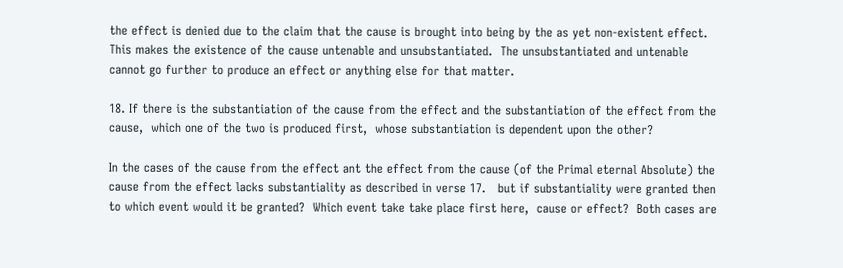the effect is denied due to the claim that the cause is brought into being by the as yet non-existent effect.  This makes the existence of the cause untenable and unsubstantiated.  The unsubstantiated and untenable cannot go further to produce an effect or anything else for that matter.

18. If there is the substantiation of the cause from the effect and the substantiation of the effect from the cause,  which one of the two is produced first,  whose substantiation is dependent upon the other?

In the cases of the cause from the effect ant the effect from the cause (of the Primal eternal Absolute) the cause from the effect lacks substantiality as described in verse 17.   but if substantiality were granted then to which event would it be granted?  Which event take take place first here,  cause or effect?  Both cases are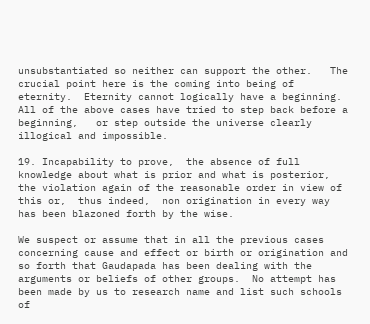unsubstantiated so neither can support the other.   The crucial point here is the coming into being of eternity.  Eternity cannot logically have a beginning.  All of the above cases have tried to step back before a beginning,   or step outside the universe clearly illogical and impossible.

19. Incapability to prove,  the absence of full knowledge about what is prior and what is posterior,  the violation again of the reasonable order in view of this or,  thus indeed,  non origination in every way has been blazoned forth by the wise.

We suspect or assume that in all the previous cases concerning cause and effect or birth or origination and so forth that Gaudapada has been dealing with the arguments or beliefs of other groups.  No attempt has been made by us to research name and list such schools of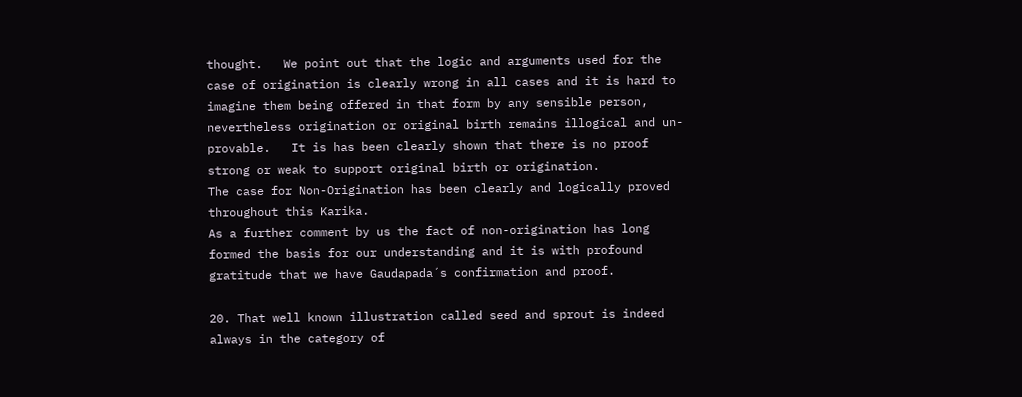thought.   We point out that the logic and arguments used for the case of origination is clearly wrong in all cases and it is hard to imagine them being offered in that form by any sensible person,  nevertheless origination or original birth remains illogical and un-provable.   It is has been clearly shown that there is no proof strong or weak to support original birth or origination.
The case for Non-Origination has been clearly and logically proved throughout this Karika.
As a further comment by us the fact of non-origination has long formed the basis for our understanding and it is with profound gratitude that we have Gaudapada´s confirmation and proof.

20. That well known illustration called seed and sprout is indeed always in the category of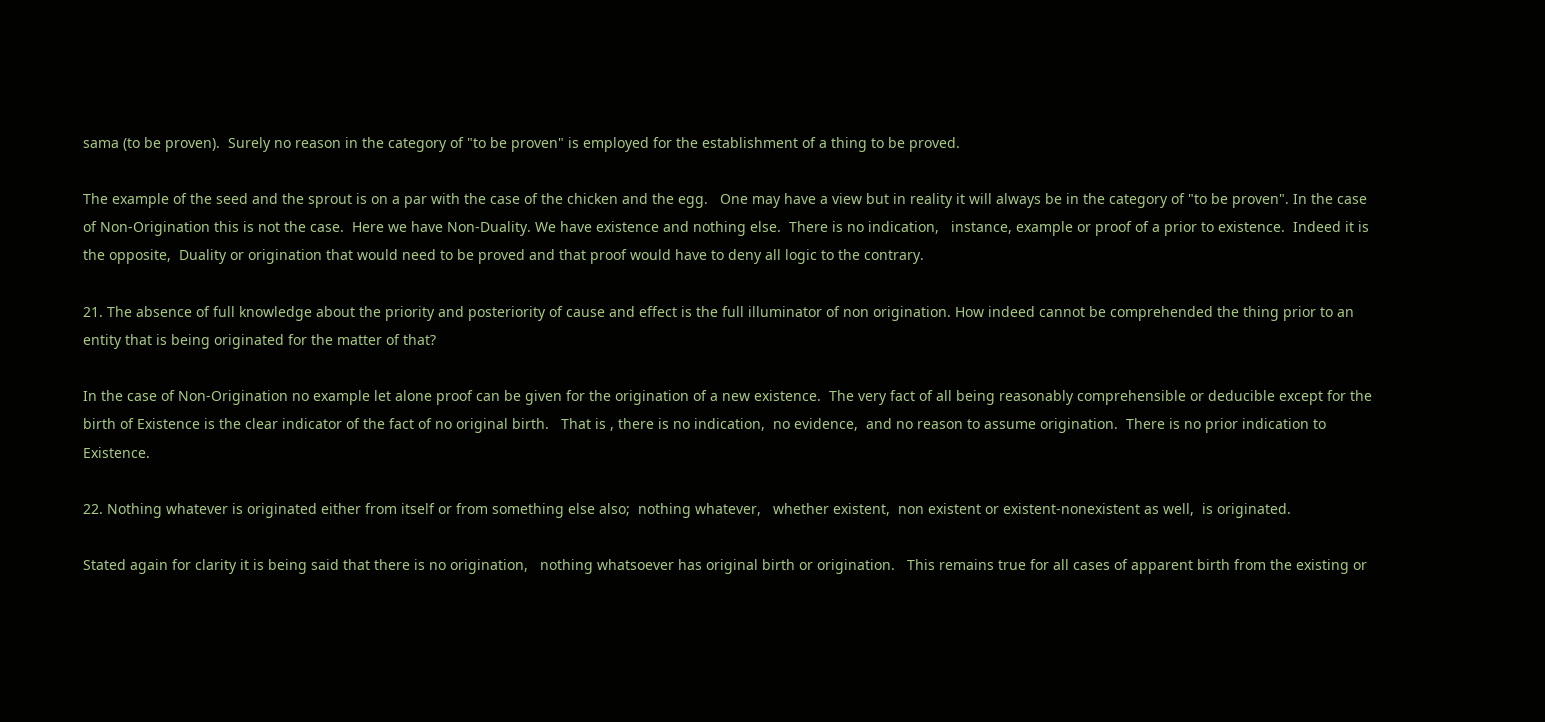sama (to be proven).  Surely no reason in the category of "to be proven" is employed for the establishment of a thing to be proved.

The example of the seed and the sprout is on a par with the case of the chicken and the egg.   One may have a view but in reality it will always be in the category of "to be proven". In the case of Non-Origination this is not the case.  Here we have Non-Duality. We have existence and nothing else.  There is no indication,   instance, example or proof of a prior to existence.  Indeed it is the opposite,  Duality or origination that would need to be proved and that proof would have to deny all logic to the contrary.

21. The absence of full knowledge about the priority and posteriority of cause and effect is the full illuminator of non origination. How indeed cannot be comprehended the thing prior to an entity that is being originated for the matter of that?

In the case of Non-Origination no example let alone proof can be given for the origination of a new existence.  The very fact of all being reasonably comprehensible or deducible except for the birth of Existence is the clear indicator of the fact of no original birth.   That is , there is no indication,  no evidence,  and no reason to assume origination.  There is no prior indication to Existence.

22. Nothing whatever is originated either from itself or from something else also;  nothing whatever,   whether existent,  non existent or existent-nonexistent as well,  is originated.

Stated again for clarity it is being said that there is no origination,   nothing whatsoever has original birth or origination.   This remains true for all cases of apparent birth from the existing or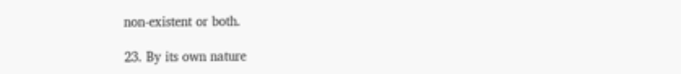non-existent or both.

23. By its own nature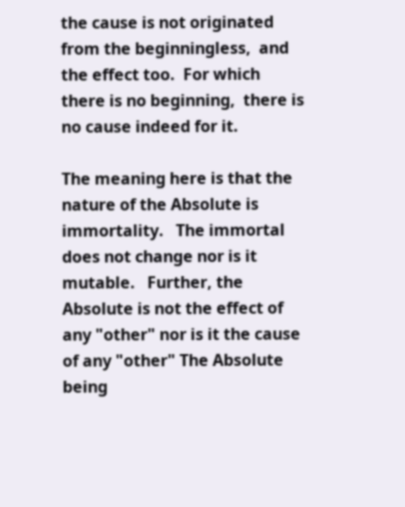the cause is not originated from the beginningless,  and the effect too.  For which there is no beginning,  there is no cause indeed for it.

The meaning here is that the nature of the Absolute is immortality.   The immortal does not change nor is it mutable.   Further, the Absolute is not the effect of any "other" nor is it the cause of any "other" The Absolute being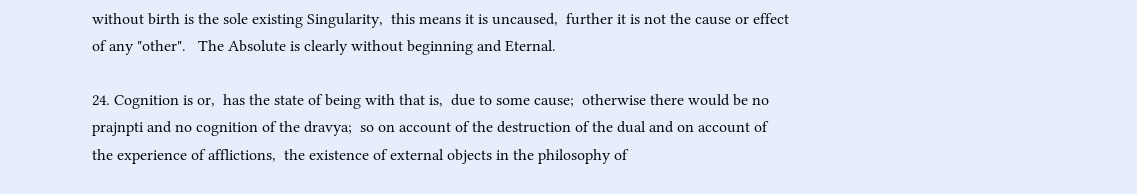without birth is the sole existing Singularity,  this means it is uncaused,  further it is not the cause or effect of any "other".   The Absolute is clearly without beginning and Eternal.

24. Cognition is or,  has the state of being with that is,  due to some cause;  otherwise there would be no prajnpti and no cognition of the dravya;  so on account of the destruction of the dual and on account of the experience of afflictions,  the existence of external objects in the philosophy of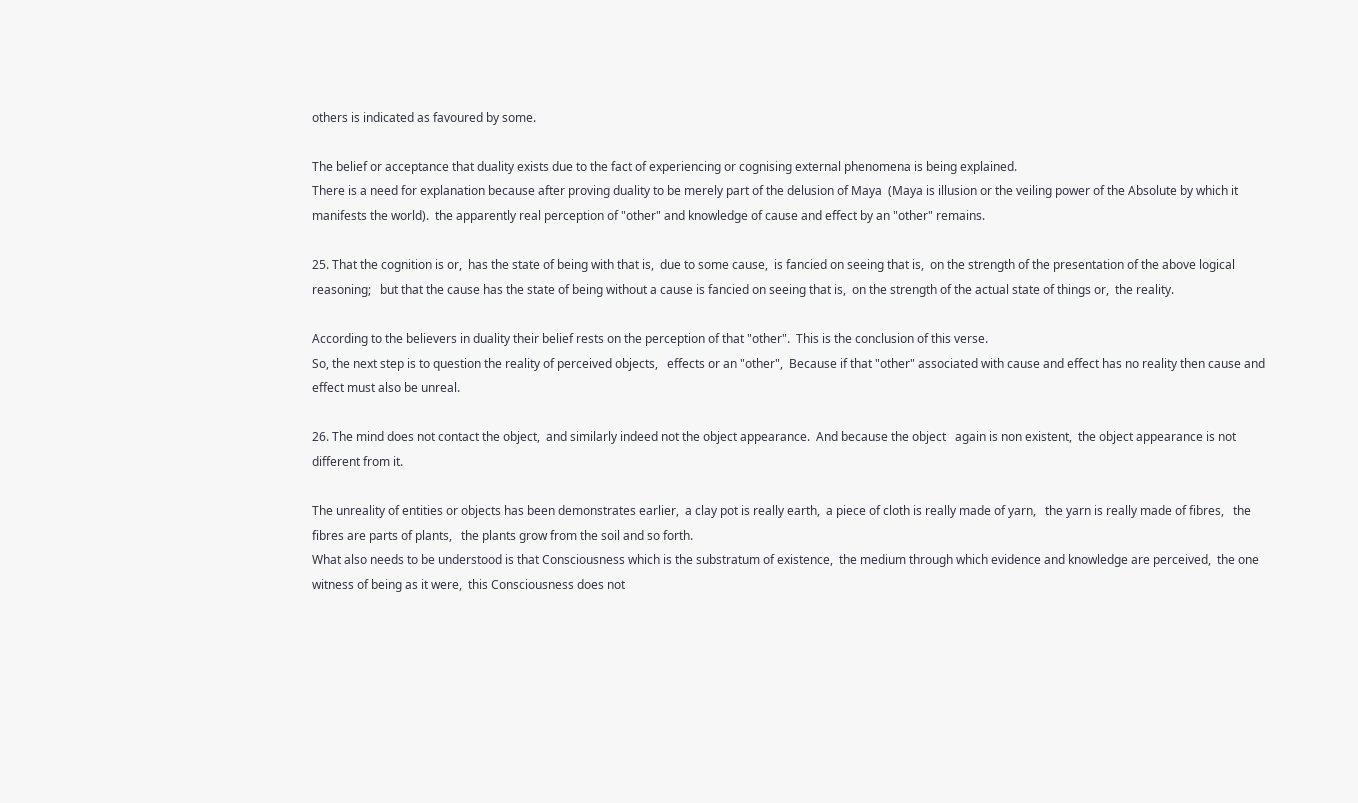others is indicated as favoured by some.

The belief or acceptance that duality exists due to the fact of experiencing or cognising external phenomena is being explained.
There is a need for explanation because after proving duality to be merely part of the delusion of Maya  (Maya is illusion or the veiling power of the Absolute by which it manifests the world).  the apparently real perception of "other" and knowledge of cause and effect by an "other" remains.

25. That the cognition is or,  has the state of being with that is,  due to some cause,  is fancied on seeing that is,  on the strength of the presentation of the above logical reasoning;   but that the cause has the state of being without a cause is fancied on seeing that is,  on the strength of the actual state of things or,  the reality.

According to the believers in duality their belief rests on the perception of that "other".  This is the conclusion of this verse.
So, the next step is to question the reality of perceived objects,   effects or an "other",  Because if that "other" associated with cause and effect has no reality then cause and effect must also be unreal.

26. The mind does not contact the object,  and similarly indeed not the object appearance.  And because the object   again is non existent,  the object appearance is not different from it.

The unreality of entities or objects has been demonstrates earlier,  a clay pot is really earth,  a piece of cloth is really made of yarn,   the yarn is really made of fibres,   the fibres are parts of plants,   the plants grow from the soil and so forth.
What also needs to be understood is that Consciousness which is the substratum of existence,  the medium through which evidence and knowledge are perceived,  the one witness of being as it were,  this Consciousness does not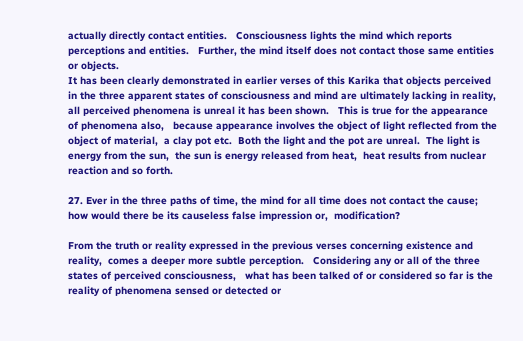actually directly contact entities.   Consciousness lights the mind which reports perceptions and entities.   Further, the mind itself does not contact those same entities or objects.
It has been clearly demonstrated in earlier verses of this Karika that objects perceived in the three apparent states of consciousness and mind are ultimately lacking in reality,   all perceived phenomena is unreal it has been shown.   This is true for the appearance of phenomena also,   because appearance involves the object of light reflected from the object of material,  a clay pot etc.  Both the light and the pot are unreal.  The light is energy from the sun,  the sun is energy released from heat,  heat results from nuclear reaction and so forth.

27. Ever in the three paths of time, the mind for all time does not contact the cause;  how would there be its causeless false impression or,  modification?

From the truth or reality expressed in the previous verses concerning existence and reality,  comes a deeper more subtle perception.   Considering any or all of the three states of perceived consciousness,   what has been talked of or considered so far is the reality of phenomena sensed or detected or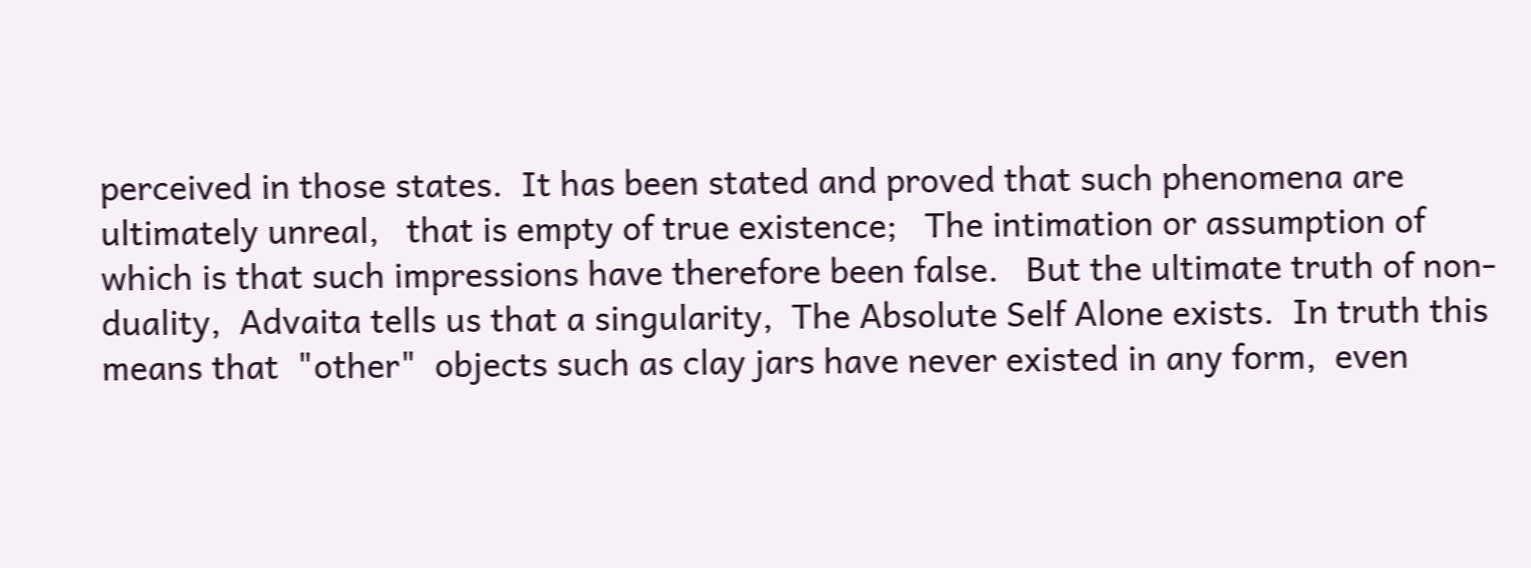perceived in those states.  It has been stated and proved that such phenomena are ultimately unreal,   that is empty of true existence;   The intimation or assumption of which is that such impressions have therefore been false.   But the ultimate truth of non-duality,  Advaita tells us that a singularity,  The Absolute Self Alone exists.  In truth this means that  "other"  objects such as clay jars have never existed in any form,  even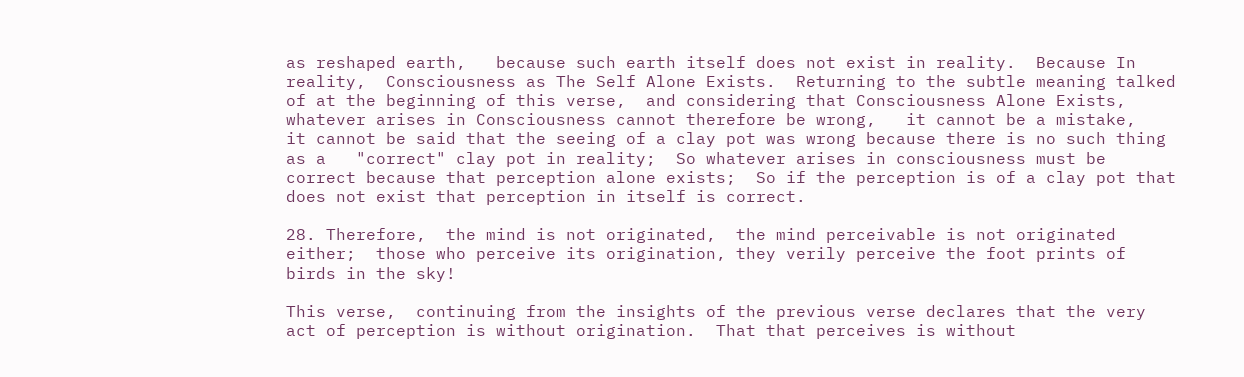as reshaped earth,   because such earth itself does not exist in reality.  Because In reality,  Consciousness as The Self Alone Exists.  Returning to the subtle meaning talked of at the beginning of this verse,  and considering that Consciousness Alone Exists,  whatever arises in Consciousness cannot therefore be wrong,   it cannot be a mistake,   it cannot be said that the seeing of a clay pot was wrong because there is no such thing as a   "correct" clay pot in reality;  So whatever arises in consciousness must be correct because that perception alone exists;  So if the perception is of a clay pot that does not exist that perception in itself is correct.

28. Therefore,  the mind is not originated,  the mind perceivable is not originated either;  those who perceive its origination, they verily perceive the foot prints of birds in the sky!

This verse,  continuing from the insights of the previous verse declares that the very act of perception is without origination.  That that perceives is without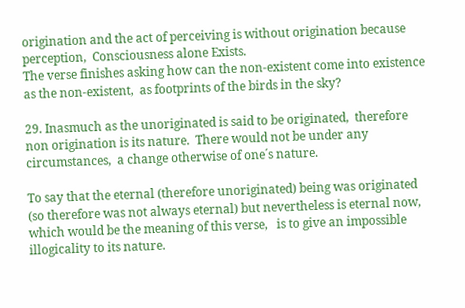origination and the act of perceiving is without origination because perception,  Consciousness alone Exists.
The verse finishes asking how can the non-existent come into existence as the non-existent,  as footprints of the birds in the sky?

29. Inasmuch as the unoriginated is said to be originated,  therefore non origination is its nature.  There would not be under any circumstances,  a change otherwise of one´s nature.

To say that the eternal (therefore unoriginated) being was originated (so therefore was not always eternal) but nevertheless is eternal now,  which would be the meaning of this verse,   is to give an impossible illogicality to its nature.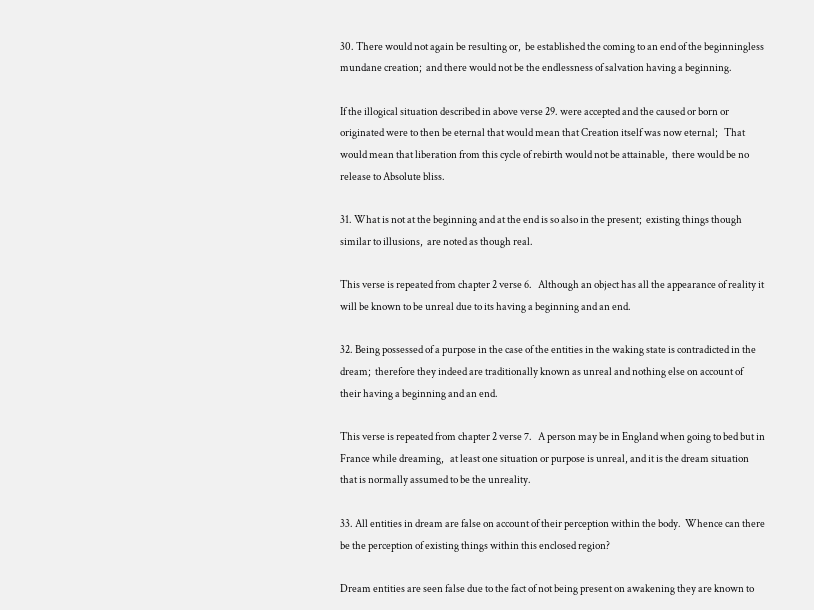30. There would not again be resulting or,  be established the coming to an end of the beginningless mundane creation;  and there would not be the endlessness of salvation having a beginning.

If the illogical situation described in above verse 29. were accepted and the caused or born or originated were to then be eternal that would mean that Creation itself was now eternal;   That would mean that liberation from this cycle of rebirth would not be attainable,  there would be no release to Absolute bliss.

31. What is not at the beginning and at the end is so also in the present;  existing things though similar to illusions,  are noted as though real.

This verse is repeated from chapter 2 verse 6.   Although an object has all the appearance of reality it will be known to be unreal due to its having a beginning and an end.

32. Being possessed of a purpose in the case of the entities in the waking state is contradicted in the dream;  therefore they indeed are traditionally known as unreal and nothing else on account of their having a beginning and an end.

This verse is repeated from chapter 2 verse 7.   A person may be in England when going to bed but in France while dreaming,   at least one situation or purpose is unreal, and it is the dream situation that is normally assumed to be the unreality.

33. All entities in dream are false on account of their perception within the body.  Whence can there be the perception of existing things within this enclosed region?

Dream entities are seen false due to the fact of not being present on awakening they are known to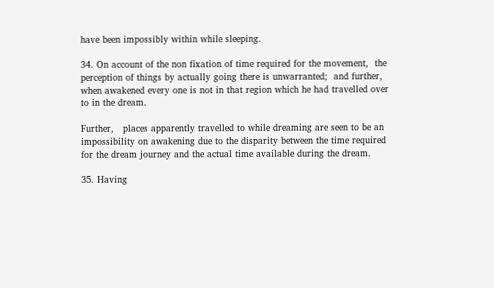have been impossibly within while sleeping.

34. On account of the non fixation of time required for the movement,  the perception of things by actually going there is unwarranted;  and further,  when awakened every one is not in that region which he had travelled over to in the dream.

Further,   places apparently travelled to while dreaming are seen to be an impossibility on awakening due to the disparity between the time required for the dream journey and the actual time available during the dream.

35. Having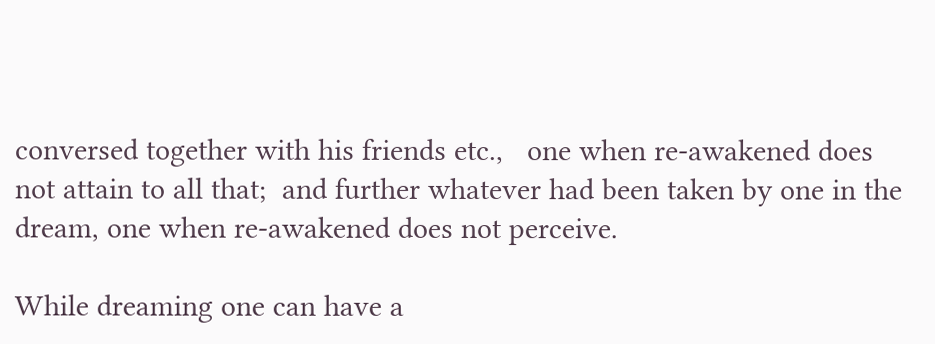conversed together with his friends etc.,   one when re-awakened does not attain to all that;  and further whatever had been taken by one in the dream, one when re-awakened does not perceive.

While dreaming one can have a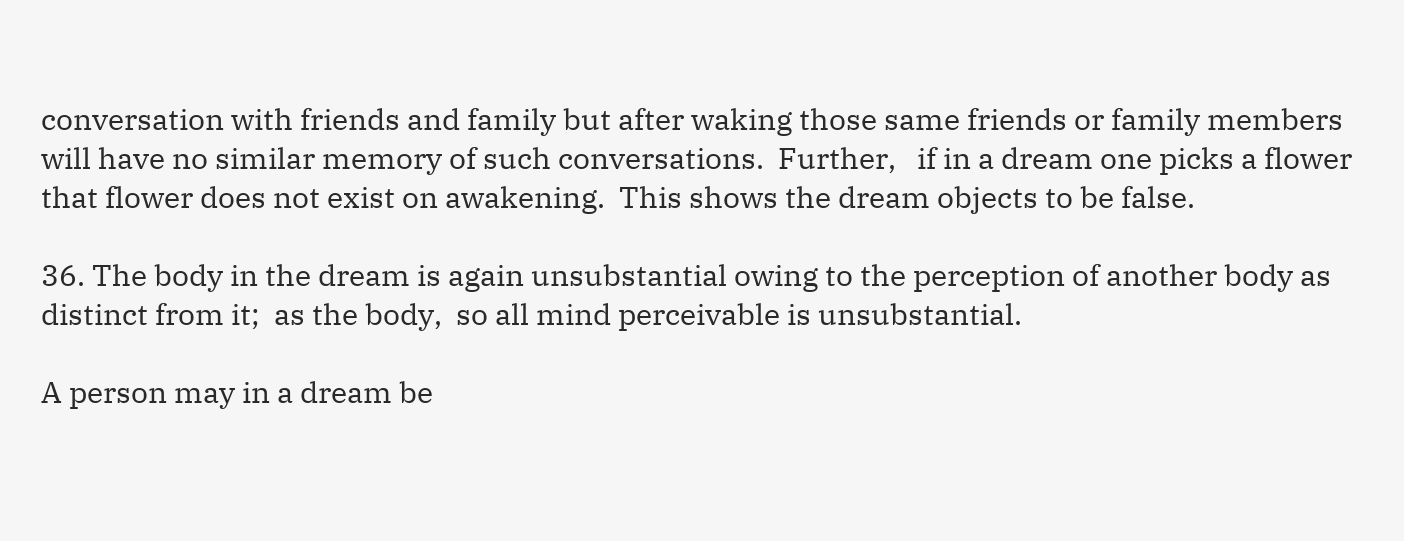conversation with friends and family but after waking those same friends or family members will have no similar memory of such conversations.  Further,   if in a dream one picks a flower that flower does not exist on awakening.  This shows the dream objects to be false.

36. The body in the dream is again unsubstantial owing to the perception of another body as distinct from it;  as the body,  so all mind perceivable is unsubstantial.

A person may in a dream be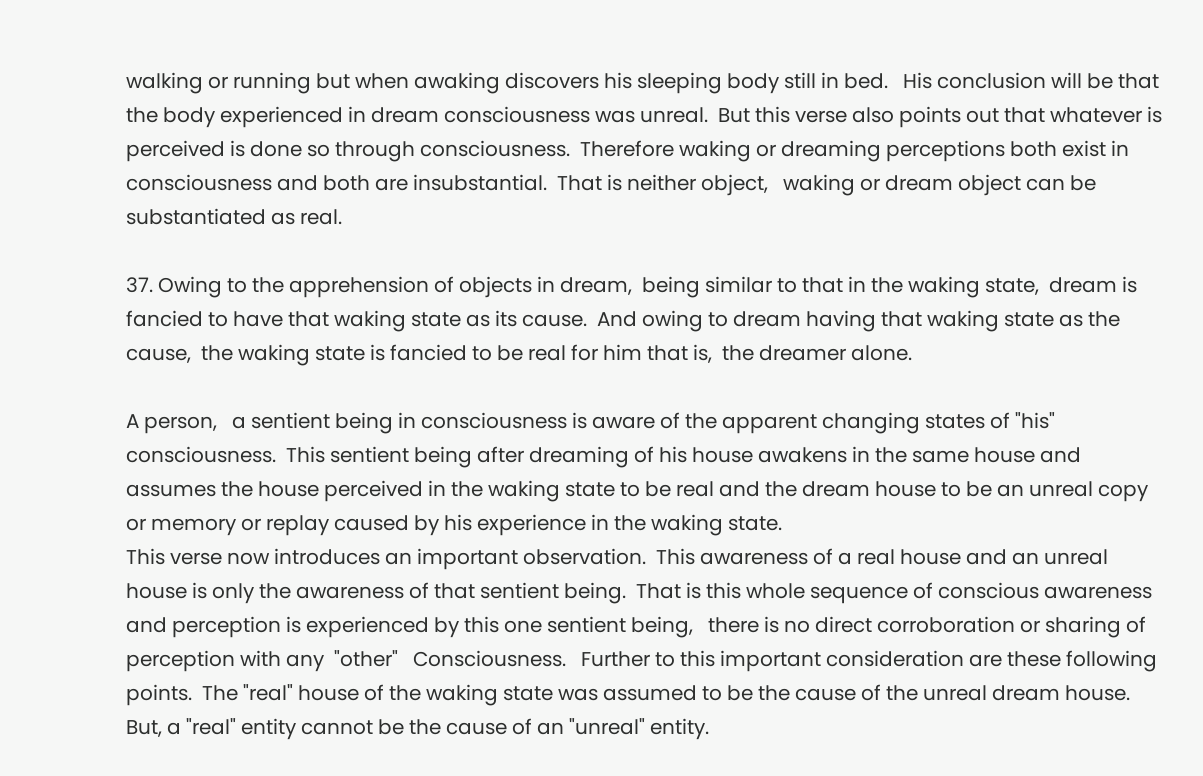walking or running but when awaking discovers his sleeping body still in bed.   His conclusion will be that the body experienced in dream consciousness was unreal.  But this verse also points out that whatever is perceived is done so through consciousness.  Therefore waking or dreaming perceptions both exist in consciousness and both are insubstantial.  That is neither object,   waking or dream object can be substantiated as real.

37. Owing to the apprehension of objects in dream,  being similar to that in the waking state,  dream is fancied to have that waking state as its cause.  And owing to dream having that waking state as the cause,  the waking state is fancied to be real for him that is,  the dreamer alone.

A person,   a sentient being in consciousness is aware of the apparent changing states of "his" consciousness.  This sentient being after dreaming of his house awakens in the same house and assumes the house perceived in the waking state to be real and the dream house to be an unreal copy or memory or replay caused by his experience in the waking state.
This verse now introduces an important observation.  This awareness of a real house and an unreal house is only the awareness of that sentient being.  That is this whole sequence of conscious awareness and perception is experienced by this one sentient being,   there is no direct corroboration or sharing of perception with any  "other"   Consciousness.   Further to this important consideration are these following points.  The "real" house of the waking state was assumed to be the cause of the unreal dream house.  But, a "real" entity cannot be the cause of an "unreal" entity.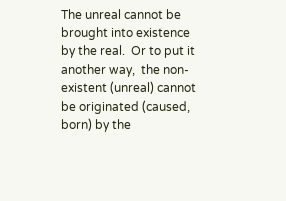The unreal cannot be brought into existence by the real.  Or to put it another way,  the non-existent (unreal) cannot be originated (caused, born) by the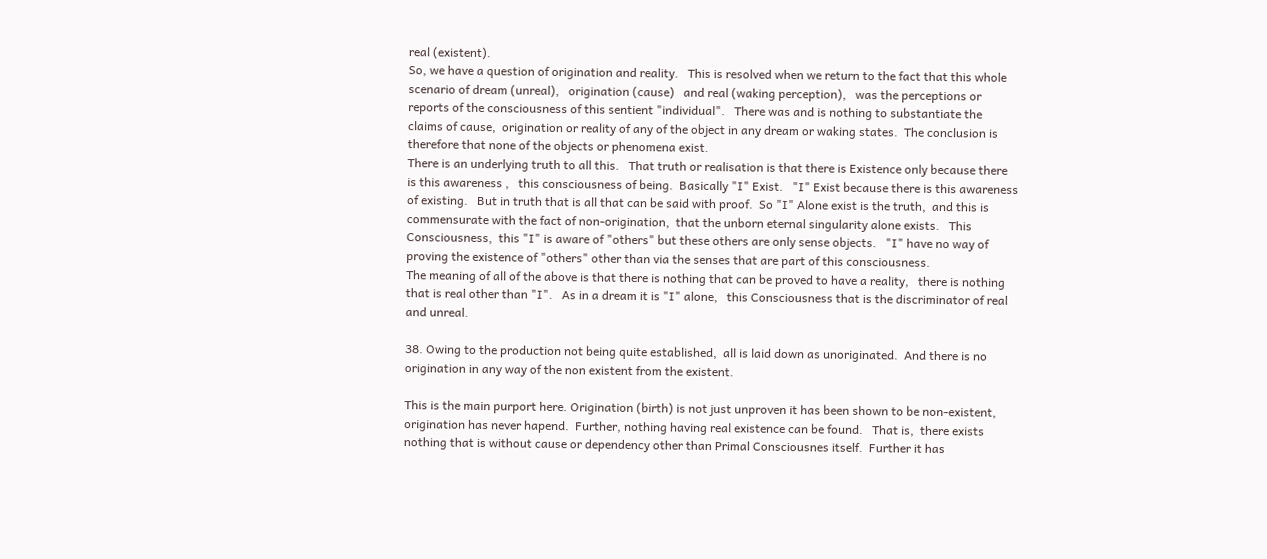real (existent).
So, we have a question of origination and reality.   This is resolved when we return to the fact that this whole scenario of dream (unreal),   origination (cause)   and real (waking perception),   was the perceptions or reports of the consciousness of this sentient "individual".   There was and is nothing to substantiate the claims of cause,  origination or reality of any of the object in any dream or waking states.  The conclusion is therefore that none of the objects or phenomena exist.
There is an underlying truth to all this.   That truth or realisation is that there is Existence only because there is this awareness ,   this consciousness of being.  Basically "I" Exist.   "I" Exist because there is this awareness of existing.   But in truth that is all that can be said with proof.  So "I" Alone exist is the truth,  and this is commensurate with the fact of non-origination,  that the unborn eternal singularity alone exists.   This Consciousness,  this "I" is aware of "others" but these others are only sense objects.   "I" have no way of proving the existence of "others" other than via the senses that are part of this consciousness.
The meaning of all of the above is that there is nothing that can be proved to have a reality,   there is nothing that is real other than "I".   As in a dream it is "I" alone,   this Consciousness that is the discriminator of real and unreal.

38. Owing to the production not being quite established,  all is laid down as unoriginated.  And there is no origination in any way of the non existent from the existent.

This is the main purport here. Origination (birth) is not just unproven it has been shown to be non-existent,   origination has never hapend.  Further, nothing having real existence can be found.   That is,  there exists nothing that is without cause or dependency other than Primal Consciousnes itself.  Further it has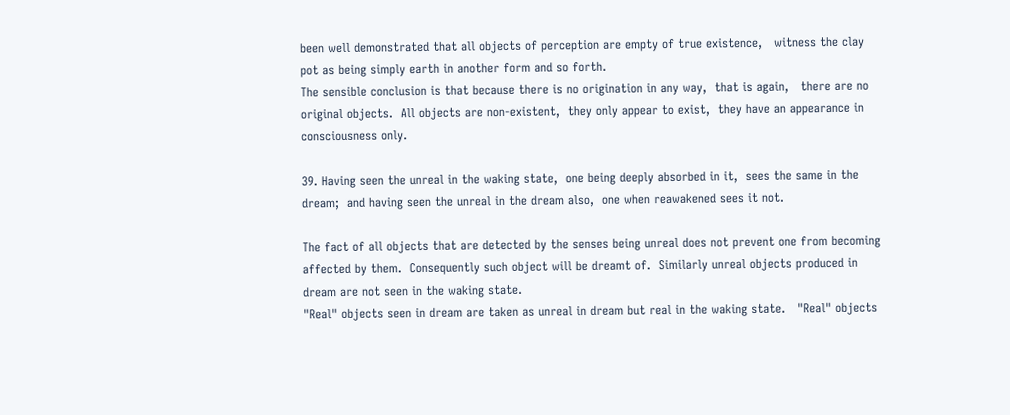been well demonstrated that all objects of perception are empty of true existence,   witness the clay pot as being simply earth in another form and so forth.
The sensible conclusion is that because there is no origination in any way,  that is again,   there are no original objects.  All objects are non-existent,  they only appear to exist,  they have an appearance in consciousness only.

39. Having seen the unreal in the waking state,  one being deeply absorbed in it,  sees the same in the dream;  and having seen the unreal in the dream also,  one when reawakened sees it not.

The fact of all objects that are detected by the senses being unreal does not prevent one from becoming affected by them.  Consequently such object will be dreamt of.  Similarly unreal objects produced in dream are not seen in the waking state.
"Real" objects seen in dream are taken as unreal in dream but real in the waking state.   "Real" objects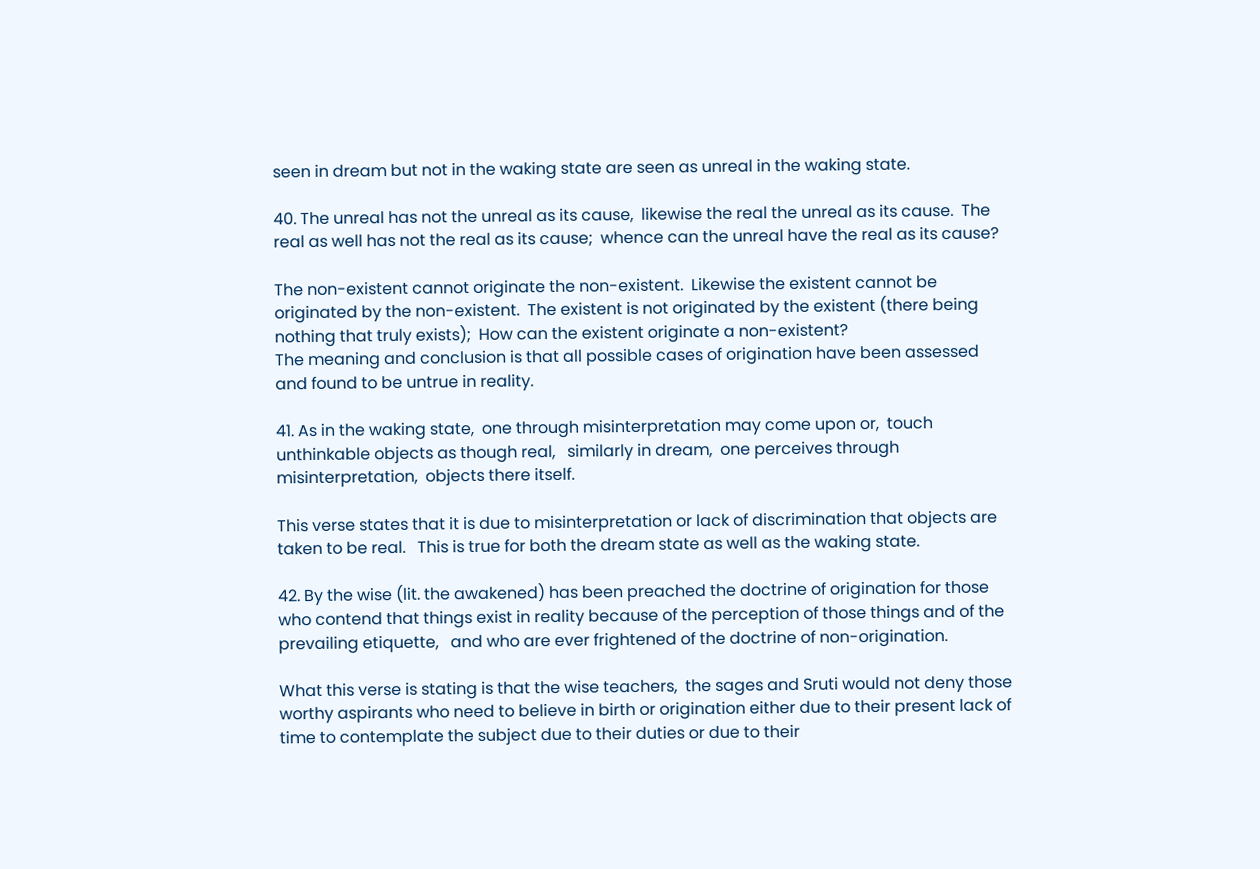seen in dream but not in the waking state are seen as unreal in the waking state.

40. The unreal has not the unreal as its cause,  likewise the real the unreal as its cause.  The real as well has not the real as its cause;  whence can the unreal have the real as its cause?

The non-existent cannot originate the non-existent.  Likewise the existent cannot be originated by the non-existent.  The existent is not originated by the existent (there being nothing that truly exists);  How can the existent originate a non-existent?
The meaning and conclusion is that all possible cases of origination have been assessed and found to be untrue in reality.

41. As in the waking state,  one through misinterpretation may come upon or,  touch unthinkable objects as though real,   similarly in dream,  one perceives through misinterpretation,  objects there itself.

This verse states that it is due to misinterpretation or lack of discrimination that objects are taken to be real.   This is true for both the dream state as well as the waking state.

42. By the wise (lit. the awakened) has been preached the doctrine of origination for those who contend that things exist in reality because of the perception of those things and of the prevailing etiquette,   and who are ever frightened of the doctrine of non-origination.

What this verse is stating is that the wise teachers,  the sages and Sruti would not deny those worthy aspirants who need to believe in birth or origination either due to their present lack of time to contemplate the subject due to their duties or due to their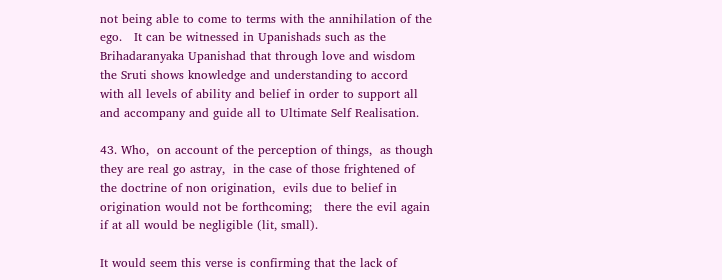not being able to come to terms with the annihilation of the ego.   It can be witnessed in Upanishads such as the Brihadaranyaka Upanishad that through love and wisdom the Sruti shows knowledge and understanding to accord with all levels of ability and belief in order to support all and accompany and guide all to Ultimate Self Realisation.

43. Who,  on account of the perception of things,  as though they are real go astray,  in the case of those frightened of the doctrine of non origination,  evils due to belief in origination would not be forthcoming;   there the evil again if at all would be negligible (lit, small).

It would seem this verse is confirming that the lack of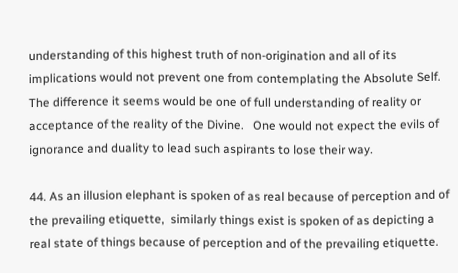understanding of this highest truth of non-origination and all of its implications would not prevent one from contemplating the Absolute Self.   The difference it seems would be one of full understanding of reality or acceptance of the reality of the Divine.   One would not expect the evils of ignorance and duality to lead such aspirants to lose their way.

44. As an illusion elephant is spoken of as real because of perception and of the prevailing etiquette,  similarly things exist is spoken of as depicting a real state of things because of perception and of the prevailing etiquette.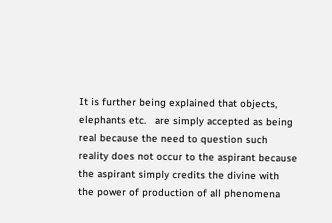It is further being explained that objects, elephants etc.   are simply accepted as being real because the need to question such reality does not occur to the aspirant because the aspirant simply credits the divine with the power of production of all phenomena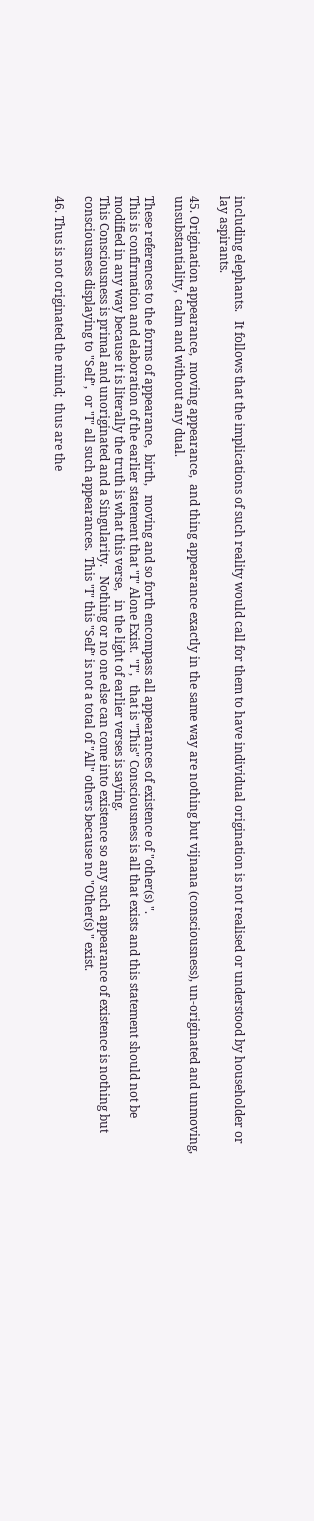including elephants.   It follows that the implications of such reality would call for them to have individual origination is not realised or understood by householder or lay aspirants.

45. Origination appearance,  moving appearance,  and thing appearance exactly in the same way are nothing but vijnana (consciousness), un-originated and unmoving,  unsubstantiality,  calm and without any dual.

These references to the forms of appearance,  birth,   moving and so forth encompass all appearances of existence of "other(s) ".
This is confirmation and elaboration of the earlier statement that "I" Alone Exist.  "I",   that is "This" Consciousness is all that exists and this statement should not be modified in any way because it is literally the truth is what this verse,   in the light of earlier verses is saying.
This Consciousness is primal and unoriginated and a Singularity.   Nothing or no one else can come into existence so any such appearance of existence is nothing but consciousness displaying to "Self",  or "I" all such appearances.  This "I" this "Self" is not a total of "All" others because no "Other(s) " exist.

46. Thus is not originated the mind;  thus are the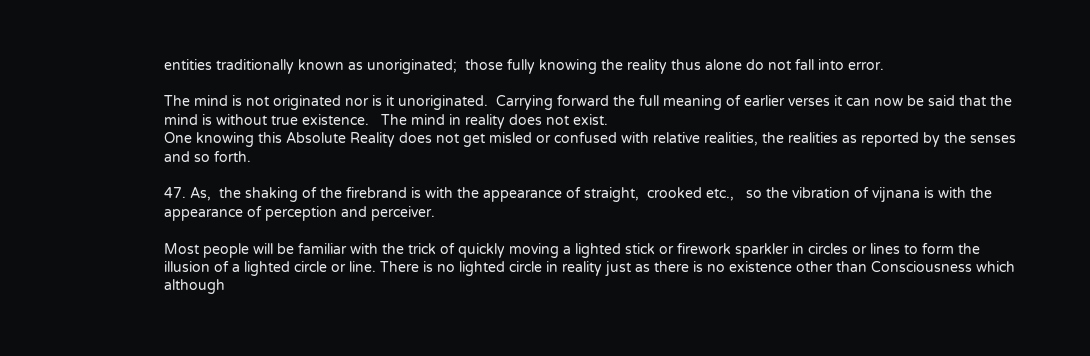entities traditionally known as unoriginated;  those fully knowing the reality thus alone do not fall into error.

The mind is not originated nor is it unoriginated.  Carrying forward the full meaning of earlier verses it can now be said that the mind is without true existence.   The mind in reality does not exist.
One knowing this Absolute Reality does not get misled or confused with relative realities, the realities as reported by the senses and so forth.

47. As,  the shaking of the firebrand is with the appearance of straight,  crooked etc.,   so the vibration of vijnana is with the appearance of perception and perceiver.

Most people will be familiar with the trick of quickly moving a lighted stick or firework sparkler in circles or lines to form the illusion of a lighted circle or line. There is no lighted circle in reality just as there is no existence other than Consciousness which although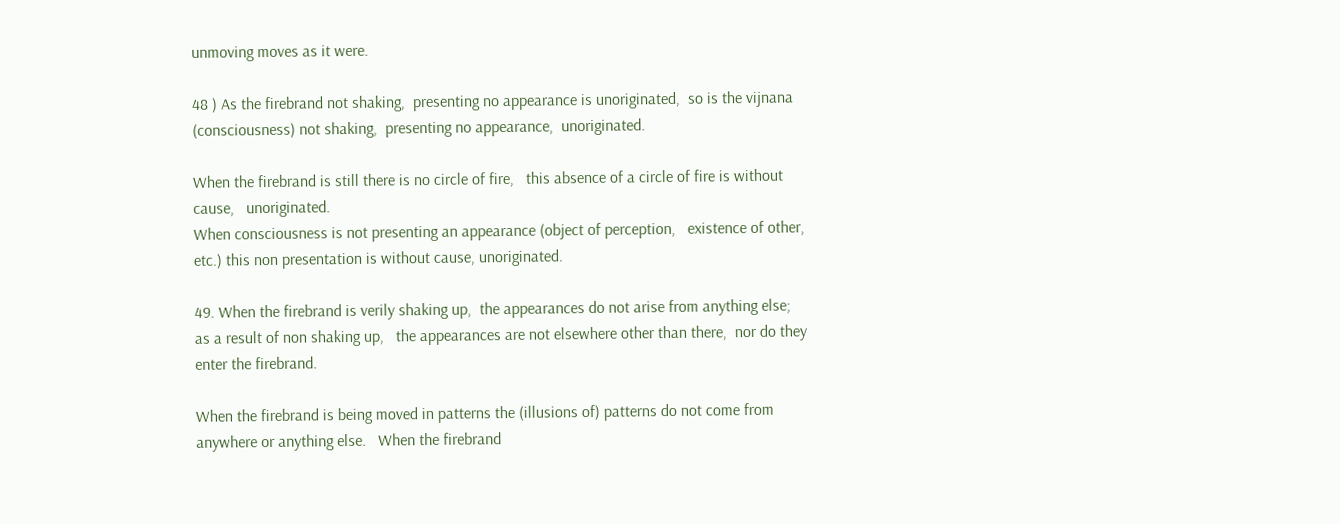unmoving moves as it were.

48 ) As the firebrand not shaking,  presenting no appearance is unoriginated,  so is the vijnana (consciousness) not shaking,  presenting no appearance,  unoriginated.

When the firebrand is still there is no circle of fire,   this absence of a circle of fire is without cause,   unoriginated.
When consciousness is not presenting an appearance (object of perception,   existence of other, etc.) this non presentation is without cause, unoriginated.

49. When the firebrand is verily shaking up,  the appearances do not arise from anything else;  as a result of non shaking up,   the appearances are not elsewhere other than there,  nor do they enter the firebrand.

When the firebrand is being moved in patterns the (illusions of) patterns do not come from anywhere or anything else.   When the firebrand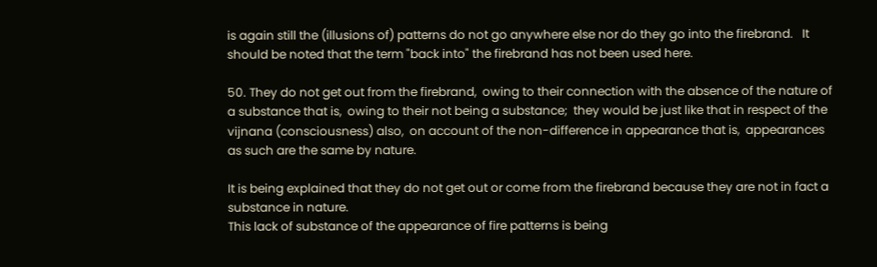is again still the (illusions of) patterns do not go anywhere else nor do they go into the firebrand.   It should be noted that the term "back into" the firebrand has not been used here.

50. They do not get out from the firebrand,  owing to their connection with the absence of the nature of a substance that is,  owing to their not being a substance;  they would be just like that in respect of the vijnana (consciousness) also,  on account of the non-difference in appearance that is,  appearances as such are the same by nature.

It is being explained that they do not get out or come from the firebrand because they are not in fact a substance in nature.
This lack of substance of the appearance of fire patterns is being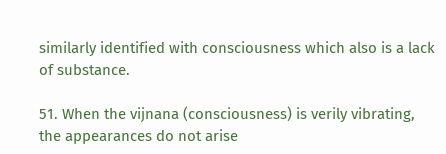similarly identified with consciousness which also is a lack of substance.

51. When the vijnana (consciousness) is verily vibrating,  the appearances do not arise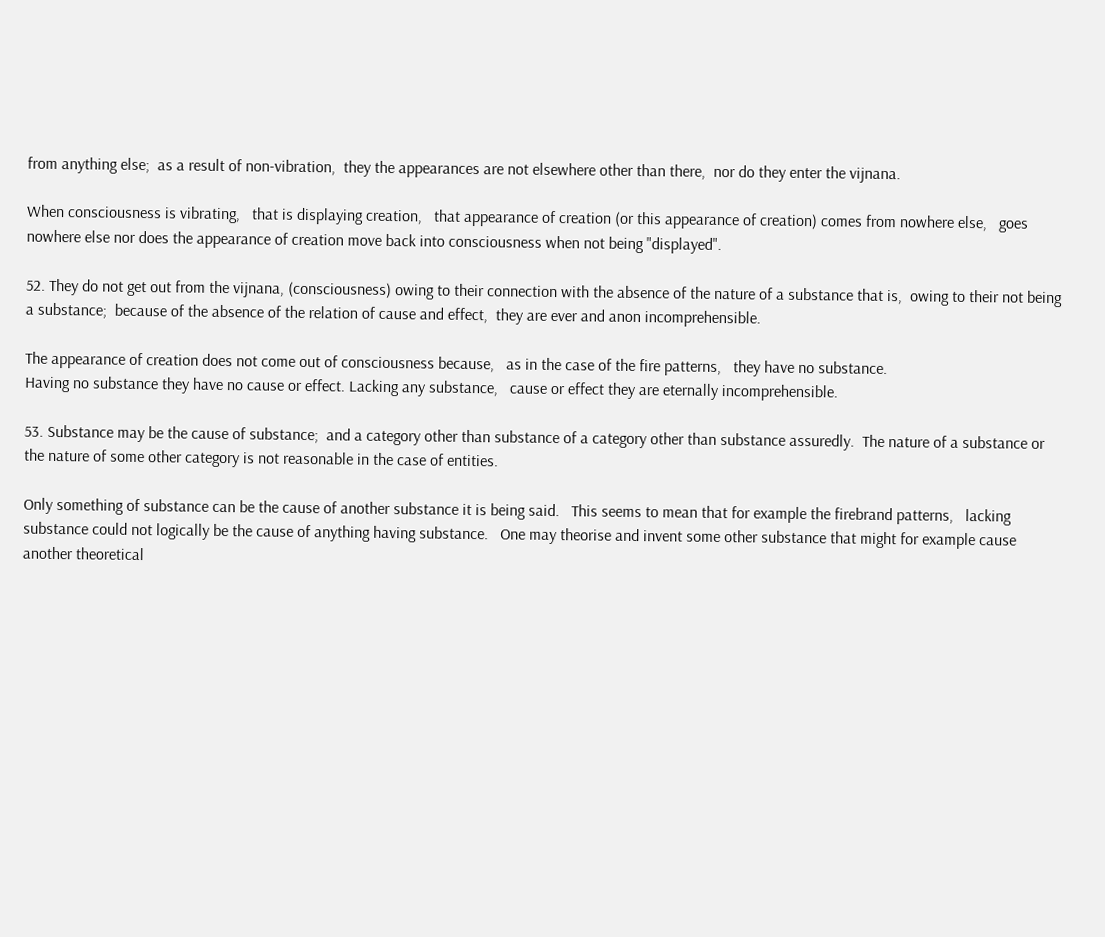from anything else;  as a result of non-vibration,  they the appearances are not elsewhere other than there,  nor do they enter the vijnana.

When consciousness is vibrating,   that is displaying creation,   that appearance of creation (or this appearance of creation) comes from nowhere else,   goes nowhere else nor does the appearance of creation move back into consciousness when not being "displayed".

52. They do not get out from the vijnana, (consciousness) owing to their connection with the absence of the nature of a substance that is,  owing to their not being a substance;  because of the absence of the relation of cause and effect,  they are ever and anon incomprehensible.

The appearance of creation does not come out of consciousness because,   as in the case of the fire patterns,   they have no substance.
Having no substance they have no cause or effect. Lacking any substance,   cause or effect they are eternally incomprehensible.

53. Substance may be the cause of substance;  and a category other than substance of a category other than substance assuredly.  The nature of a substance or the nature of some other category is not reasonable in the case of entities.

Only something of substance can be the cause of another substance it is being said.   This seems to mean that for example the firebrand patterns,   lacking substance could not logically be the cause of anything having substance.   One may theorise and invent some other substance that might for example cause another theoretical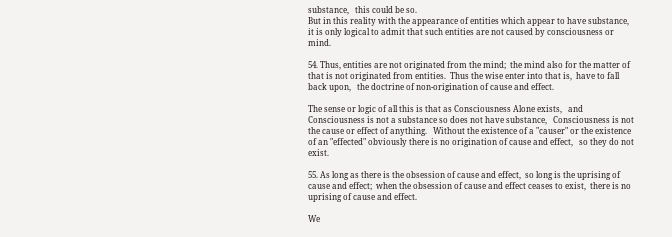substance,   this could be so.
But in this reality with the appearance of entities which appear to have substance,   it is only logical to admit that such entities are not caused by consciousness or mind.

54. Thus, entities are not originated from the mind;  the mind also for the matter of that is not originated from entities.  Thus the wise enter into that is,  have to fall back upon,   the doctrine of non-origination of cause and effect.

The sense or logic of all this is that as Consciousness Alone exists,   and Consciousness is not a substance so does not have substance,   Consciousness is not the cause or effect of anything.   Without the existence of a "causer" or the existence of an "effected" obviously there is no origination of cause and effect,   so they do not exist.

55. As long as there is the obsession of cause and effect,  so long is the uprising of cause and effect;  when the obsession of cause and effect ceases to exist,  there is no uprising of cause and effect.

We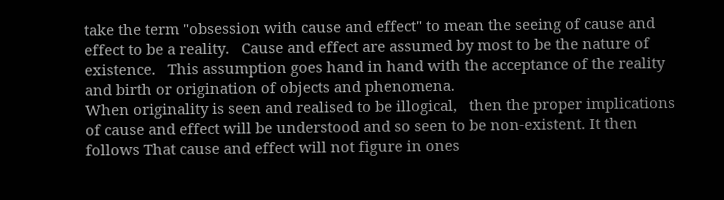take the term "obsession with cause and effect" to mean the seeing of cause and effect to be a reality.   Cause and effect are assumed by most to be the nature of existence.   This assumption goes hand in hand with the acceptance of the reality and birth or origination of objects and phenomena.
When originality is seen and realised to be illogical,   then the proper implications of cause and effect will be understood and so seen to be non-existent. It then follows That cause and effect will not figure in ones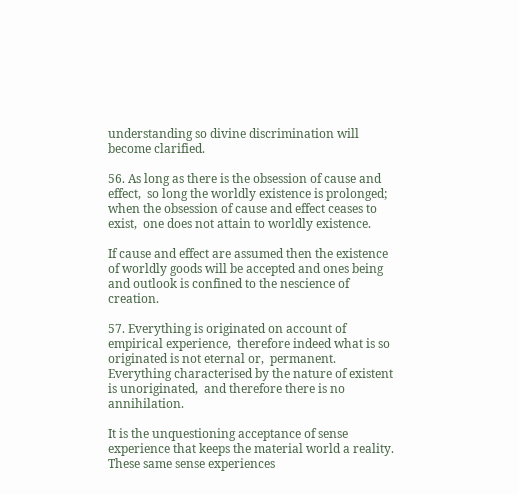understanding so divine discrimination will become clarified.

56. As long as there is the obsession of cause and effect,  so long the worldly existence is prolonged;   when the obsession of cause and effect ceases to exist,  one does not attain to worldly existence.

If cause and effect are assumed then the existence of worldly goods will be accepted and ones being and outlook is confined to the nescience of creation.

57. Everything is originated on account of empirical experience,  therefore indeed what is so originated is not eternal or,  permanent.  Everything characterised by the nature of existent is unoriginated,  and therefore there is no annihilation.

It is the unquestioning acceptance of sense experience that keeps the material world a reality. These same sense experiences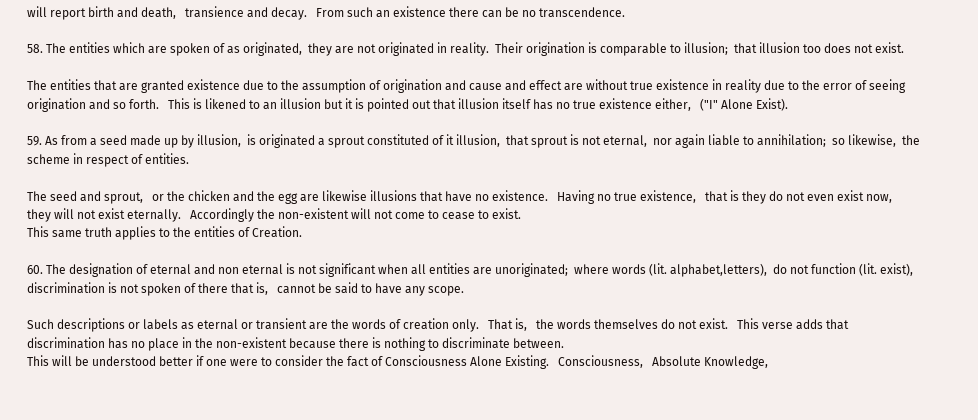will report birth and death,   transience and decay.   From such an existence there can be no transcendence.

58. The entities which are spoken of as originated,  they are not originated in reality.  Their origination is comparable to illusion;  that illusion too does not exist.

The entities that are granted existence due to the assumption of origination and cause and effect are without true existence in reality due to the error of seeing origination and so forth.   This is likened to an illusion but it is pointed out that illusion itself has no true existence either,   ("I" Alone Exist).

59. As from a seed made up by illusion,  is originated a sprout constituted of it illusion,  that sprout is not eternal,  nor again liable to annihilation;  so likewise,  the scheme in respect of entities.

The seed and sprout,   or the chicken and the egg are likewise illusions that have no existence.   Having no true existence,   that is they do not even exist now,   they will not exist eternally.   Accordingly the non-existent will not come to cease to exist.
This same truth applies to the entities of Creation.

60. The designation of eternal and non eternal is not significant when all entities are unoriginated;  where words (lit. alphabet,letters),  do not function (lit. exist),  discrimination is not spoken of there that is,   cannot be said to have any scope.

Such descriptions or labels as eternal or transient are the words of creation only.   That is,   the words themselves do not exist.   This verse adds that discrimination has no place in the non-existent because there is nothing to discriminate between.
This will be understood better if one were to consider the fact of Consciousness Alone Existing.   Consciousness,   Absolute Knowledge,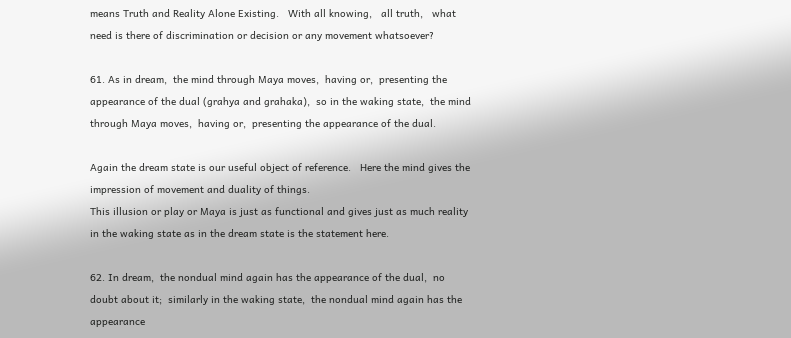means Truth and Reality Alone Existing.   With all knowing,   all truth,   what need is there of discrimination or decision or any movement whatsoever?

61. As in dream,  the mind through Maya moves,  having or,  presenting the appearance of the dual (grahya and grahaka),  so in the waking state,  the mind through Maya moves,  having or,  presenting the appearance of the dual.

Again the dream state is our useful object of reference.   Here the mind gives the impression of movement and duality of things.
This illusion or play or Maya is just as functional and gives just as much reality in the waking state as in the dream state is the statement here.

62. In dream,  the nondual mind again has the appearance of the dual,  no doubt about it;  similarly in the waking state,  the nondual mind again has the appearance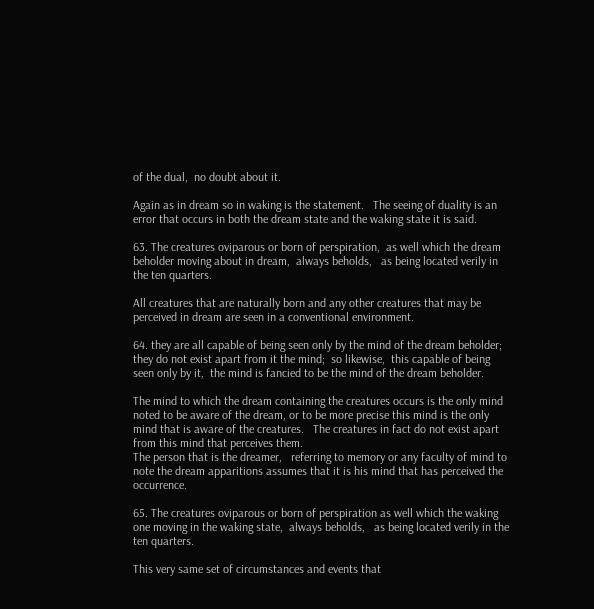of the dual,  no doubt about it.

Again as in dream so in waking is the statement.   The seeing of duality is an error that occurs in both the dream state and the waking state it is said.

63. The creatures oviparous or born of perspiration,  as well which the dream beholder moving about in dream,  always beholds,   as being located verily in the ten quarters.

All creatures that are naturally born and any other creatures that may be perceived in dream are seen in a conventional environment.

64. they are all capable of being seen only by the mind of the dream beholder;   they do not exist apart from it the mind;  so likewise,  this capable of being seen only by it,  the mind is fancied to be the mind of the dream beholder.

The mind to which the dream containing the creatures occurs is the only mind noted to be aware of the dream, or to be more precise this mind is the only mind that is aware of the creatures.   The creatures in fact do not exist apart from this mind that perceives them.
The person that is the dreamer,   referring to memory or any faculty of mind to note the dream apparitions assumes that it is his mind that has perceived the occurrence.

65. The creatures oviparous or born of perspiration as well which the waking one moving in the waking state,  always beholds,   as being located verily in the ten quarters.

This very same set of circumstances and events that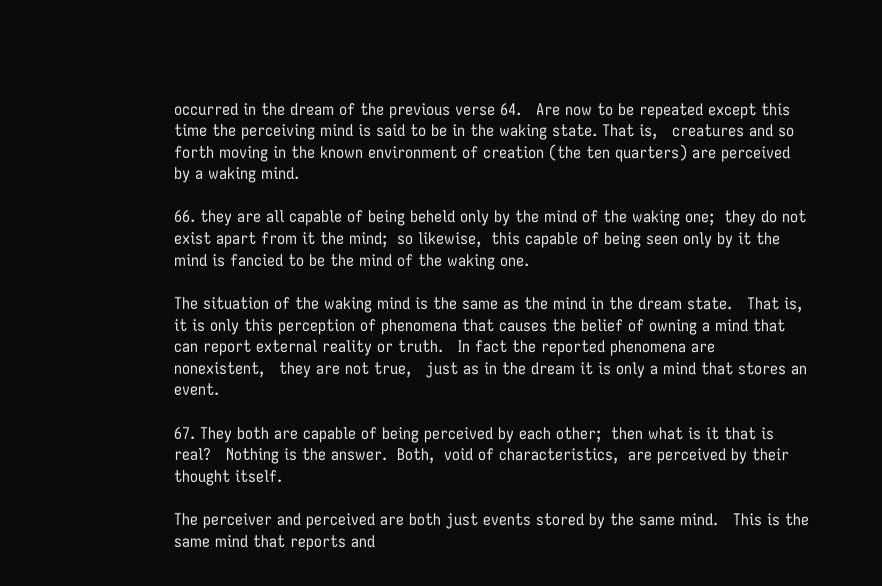occurred in the dream of the previous verse 64.   Are now to be repeated except this time the perceiving mind is said to be in the waking state. That is,   creatures and so forth moving in the known environment of creation (the ten quarters) are perceived by a waking mind.

66. they are all capable of being beheld only by the mind of the waking one;  they do not exist apart from it the mind;  so likewise,  this capable of being seen only by it the mind is fancied to be the mind of the waking one.

The situation of the waking mind is the same as the mind in the dream state.   That is,   it is only this perception of phenomena that causes the belief of owning a mind that can report external reality or truth.   In fact the reported phenomena are nonexistent,   they are not true,   just as in the dream it is only a mind that stores an event.

67. They both are capable of being perceived by each other;  then what is it that is real?   Nothing is the answer.  Both,  void of characteristics,  are perceived by their thought itself.

The perceiver and perceived are both just events stored by the same mind.   This is the same mind that reports and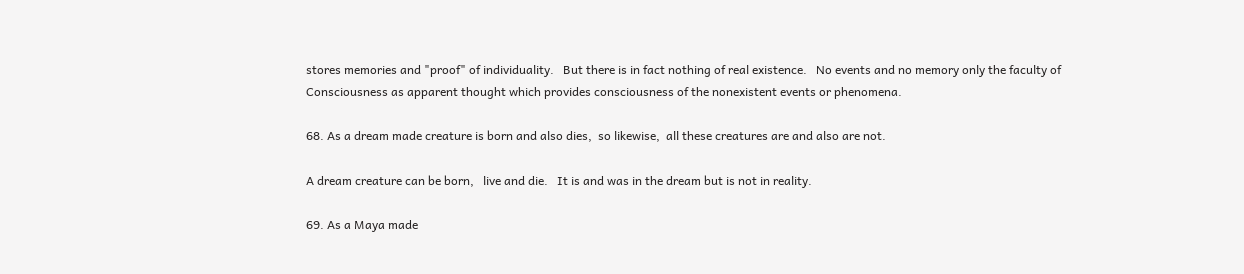stores memories and "proof" of individuality.   But there is in fact nothing of real existence.   No events and no memory only the faculty of Consciousness as apparent thought which provides consciousness of the nonexistent events or phenomena.

68. As a dream made creature is born and also dies,  so likewise,  all these creatures are and also are not.

A dream creature can be born,   live and die.   It is and was in the dream but is not in reality.

69. As a Maya made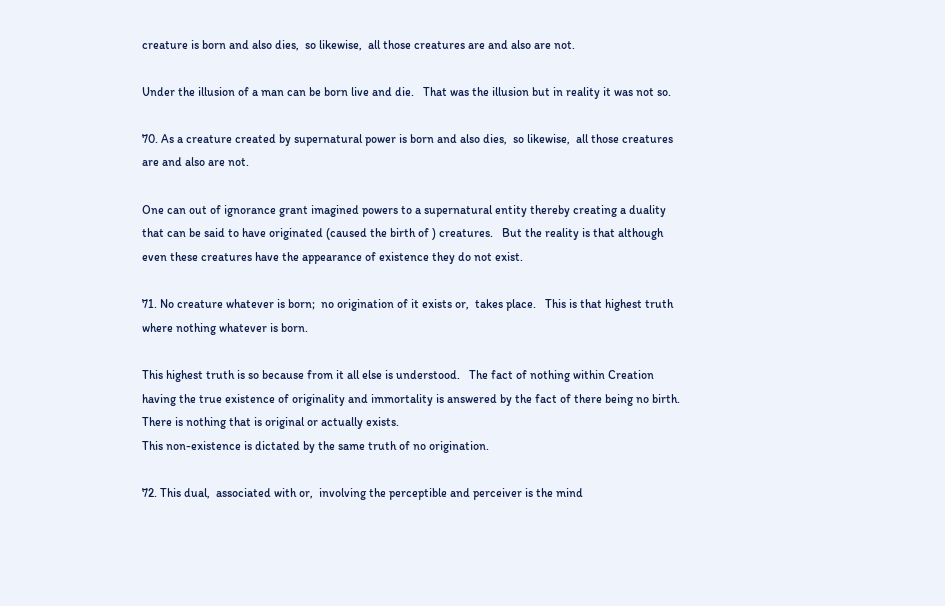creature is born and also dies,  so likewise,  all those creatures are and also are not.

Under the illusion of a man can be born live and die.   That was the illusion but in reality it was not so.

70. As a creature created by supernatural power is born and also dies,  so likewise,  all those creatures are and also are not.

One can out of ignorance grant imagined powers to a supernatural entity thereby creating a duality that can be said to have originated (caused the birth of ) creatures.   But the reality is that although even these creatures have the appearance of existence they do not exist.

71. No creature whatever is born;  no origination of it exists or,  takes place.   This is that highest truth where nothing whatever is born.

This highest truth is so because from it all else is understood.   The fact of nothing within Creation having the true existence of originality and immortality is answered by the fact of there being no birth.   There is nothing that is original or actually exists.
This non-existence is dictated by the same truth of no origination.

72. This dual,  associated with or,  involving the perceptible and perceiver is the mind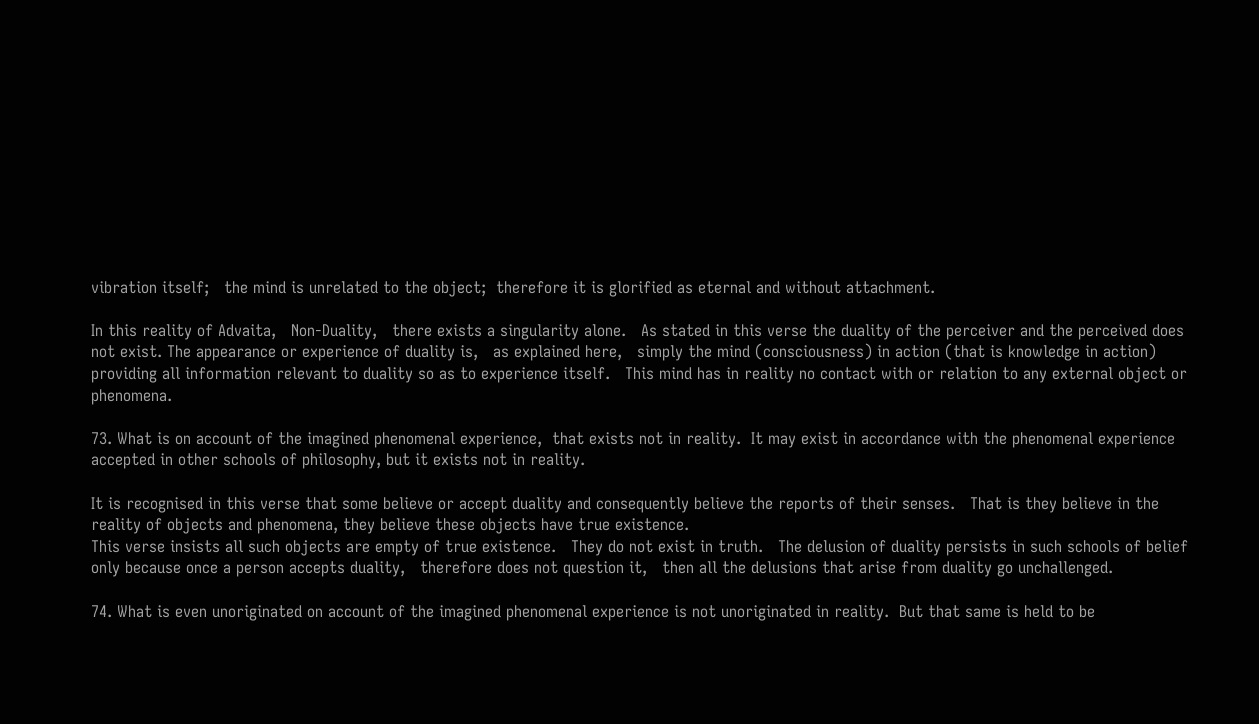vibration itself;   the mind is unrelated to the object;  therefore it is glorified as eternal and without attachment.

In this reality of Advaita,   Non-Duality,   there exists a singularity alone.   As stated in this verse the duality of the perceiver and the perceived does not exist. The appearance or experience of duality is,   as explained here,   simply the mind (consciousness) in action (that is knowledge in action) providing all information relevant to duality so as to experience itself.   This mind has in reality no contact with or relation to any external object or phenomena.

73. What is on account of the imagined phenomenal experience,  that exists not in reality.  It may exist in accordance with the phenomenal experience accepted in other schools of philosophy, but it exists not in reality.

It is recognised in this verse that some believe or accept duality and consequently believe the reports of their senses.   That is they believe in the reality of objects and phenomena, they believe these objects have true existence.
This verse insists all such objects are empty of true existence.   They do not exist in truth.   The delusion of duality persists in such schools of belief only because once a person accepts duality,   therefore does not question it,   then all the delusions that arise from duality go unchallenged.

74. What is even unoriginated on account of the imagined phenomenal experience is not unoriginated in reality.  But that same is held to be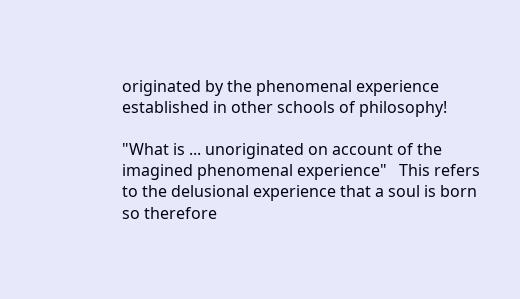originated by the phenomenal experience established in other schools of philosophy!

"What is ... unoriginated on account of the imagined phenomenal experience"   This refers to the delusional experience that a soul is born so therefore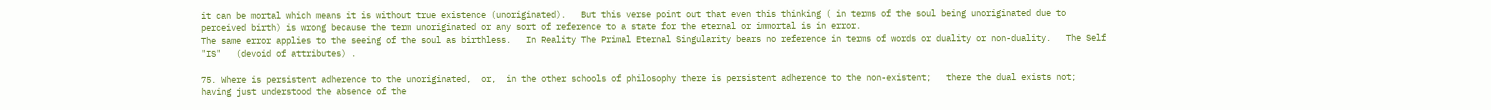it can be mortal which means it is without true existence (unoriginated).   But this verse point out that even this thinking ( in terms of the soul being unoriginated due to perceived birth) is wrong because the term unoriginated or any sort of reference to a state for the eternal or immortal is in error.
The same error applies to the seeing of the soul as birthless.   In Reality The Primal Eternal Singularity bears no reference in terms of words or duality or non-duality.   The Self "IS"   (devoid of attributes) .

75. Where is persistent adherence to the unoriginated,  or,  in the other schools of philosophy there is persistent adherence to the non-existent;   there the dual exists not;  having just understood the absence of the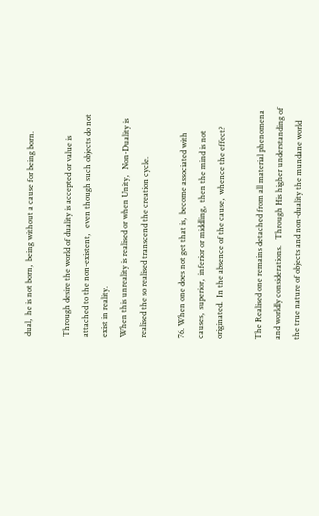dual,  he is not born,  being without a cause for being born.

Through desire the world of duality is accepted or value is attached to the non-existent,   even though such objects do not exist in reality.
When this unreality is realised or when Unity,   Non-Duality is realised the so realised transcend the creation cycle.

76. When one does not get that is,  become associated with causes,  superior,  inferior or middling,  then the mind is not originated.  In the absence of the cause,  whence the effect?

The Realised one remains detached from all material phenomena and worldly considerations.   Through His higher understanding of the true nature of objects and non-duality the mundane world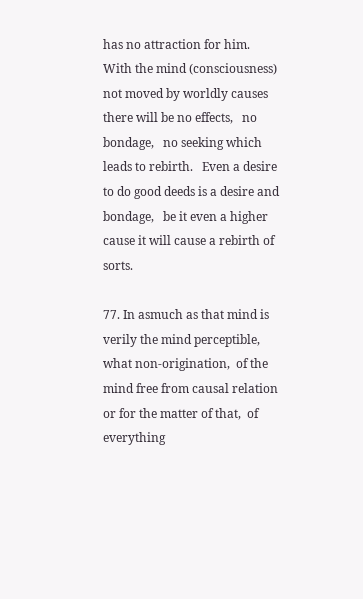has no attraction for him.
With the mind (consciousness) not moved by worldly causes there will be no effects,   no bondage,   no seeking which leads to rebirth.   Even a desire to do good deeds is a desire and bondage,   be it even a higher cause it will cause a rebirth of sorts.

77. In asmuch as that mind is verily the mind perceptible,  what non-origination,  of the mind free from causal relation or for the matter of that,  of everything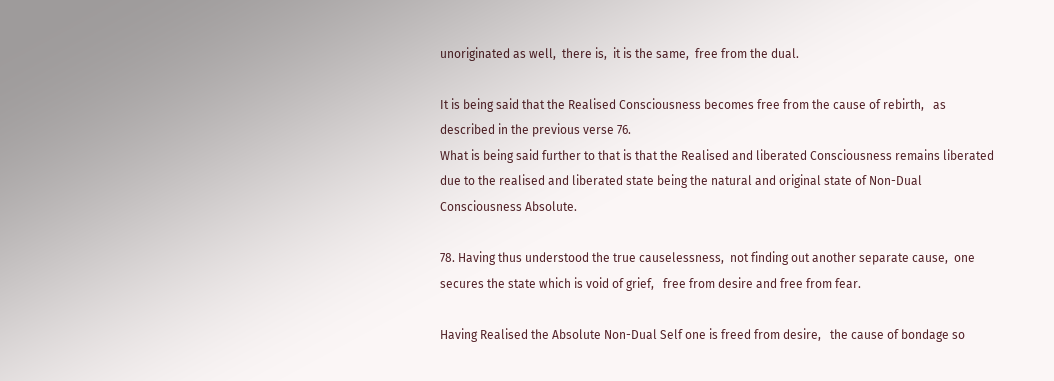unoriginated as well,  there is,  it is the same,  free from the dual.

It is being said that the Realised Consciousness becomes free from the cause of rebirth,   as described in the previous verse 76.
What is being said further to that is that the Realised and liberated Consciousness remains liberated due to the realised and liberated state being the natural and original state of Non-Dual Consciousness Absolute.

78. Having thus understood the true causelessness,  not finding out another separate cause,  one secures the state which is void of grief,   free from desire and free from fear.

Having Realised the Absolute Non-Dual Self one is freed from desire,   the cause of bondage so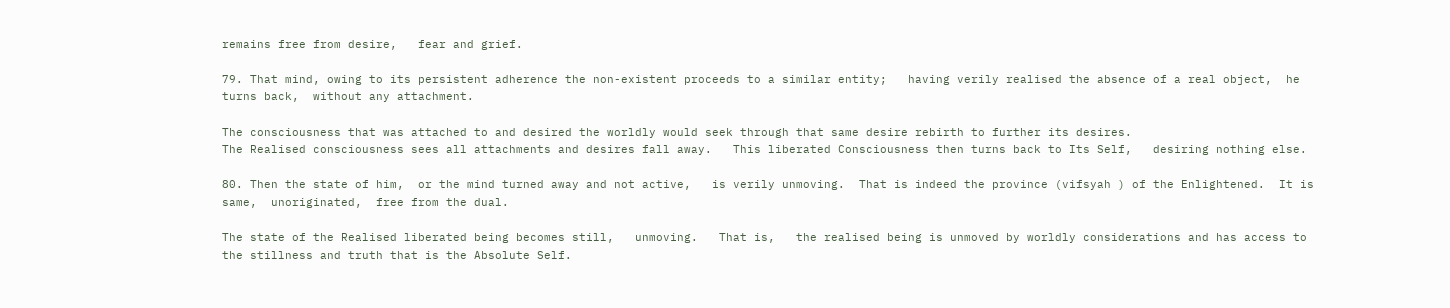remains free from desire,   fear and grief.

79. That mind, owing to its persistent adherence the non-existent proceeds to a similar entity;   having verily realised the absence of a real object,  he turns back,  without any attachment.

The consciousness that was attached to and desired the worldly would seek through that same desire rebirth to further its desires.
The Realised consciousness sees all attachments and desires fall away.   This liberated Consciousness then turns back to Its Self,   desiring nothing else.

80. Then the state of him,  or the mind turned away and not active,   is verily unmoving.  That is indeed the province (vifsyah ) of the Enlightened.  It is same,  unoriginated,  free from the dual.

The state of the Realised liberated being becomes still,   unmoving.   That is,   the realised being is unmoved by worldly considerations and has access to the stillness and truth that is the Absolute Self.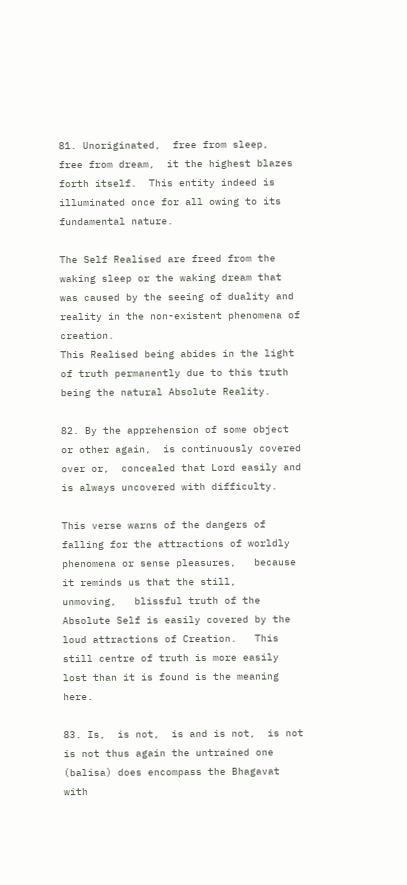81. Unoriginated,  free from sleep,  free from dream,  it the highest blazes forth itself.  This entity indeed is illuminated once for all owing to its fundamental nature.

The Self Realised are freed from the waking sleep or the waking dream that was caused by the seeing of duality and reality in the non-existent phenomena of creation.
This Realised being abides in the light of truth permanently due to this truth being the natural Absolute Reality.

82. By the apprehension of some object or other again,  is continuously covered over or,  concealed that Lord easily and is always uncovered with difficulty.

This verse warns of the dangers of falling for the attractions of worldly phenomena or sense pleasures,   because it reminds us that the still,   unmoving,   blissful truth of the Absolute Self is easily covered by the loud attractions of Creation.   This still centre of truth is more easily lost than it is found is the meaning here.

83. Is,  is not,  is and is not,  is not is not thus again the untrained one (balisa) does encompass the Bhagavat with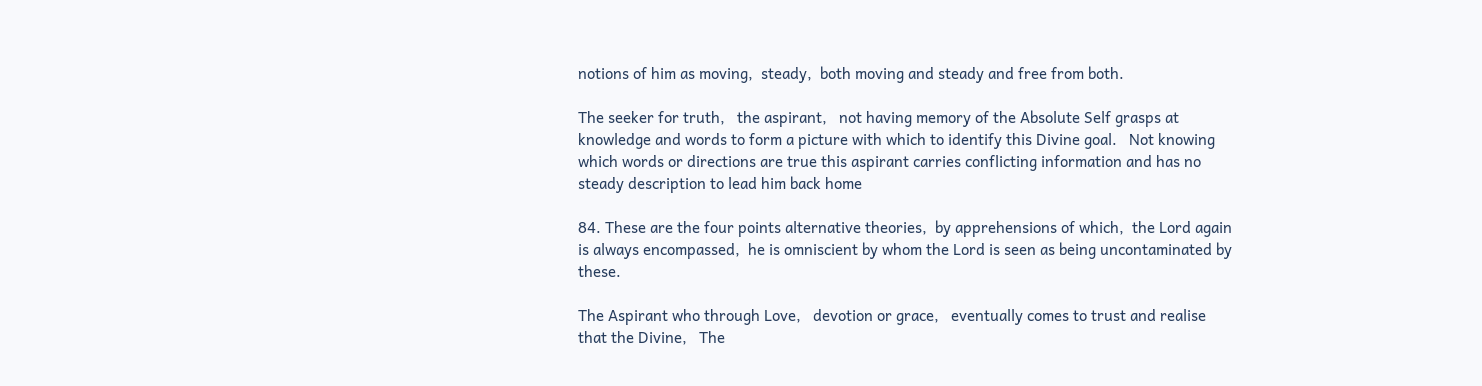notions of him as moving,  steady,  both moving and steady and free from both.

The seeker for truth,   the aspirant,   not having memory of the Absolute Self grasps at knowledge and words to form a picture with which to identify this Divine goal.   Not knowing which words or directions are true this aspirant carries conflicting information and has no steady description to lead him back home

84. These are the four points alternative theories,  by apprehensions of which,  the Lord again is always encompassed,  he is omniscient by whom the Lord is seen as being uncontaminated by these.

The Aspirant who through Love,   devotion or grace,   eventually comes to trust and realise that the Divine,   The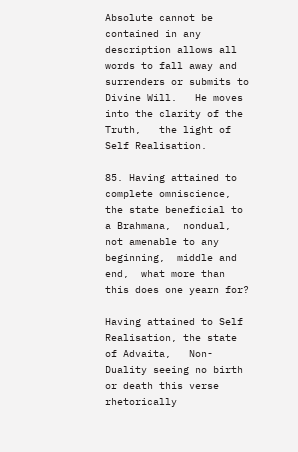Absolute cannot be contained in any description allows all words to fall away and surrenders or submits to Divine Will.   He moves into the clarity of the Truth,   the light of Self Realisation.

85. Having attained to complete omniscience,  the state beneficial to a Brahmana,  nondual,  not amenable to any beginning,  middle and end,  what more than this does one yearn for?

Having attained to Self Realisation, the state of Advaita,   Non-Duality seeing no birth or death this verse rhetorically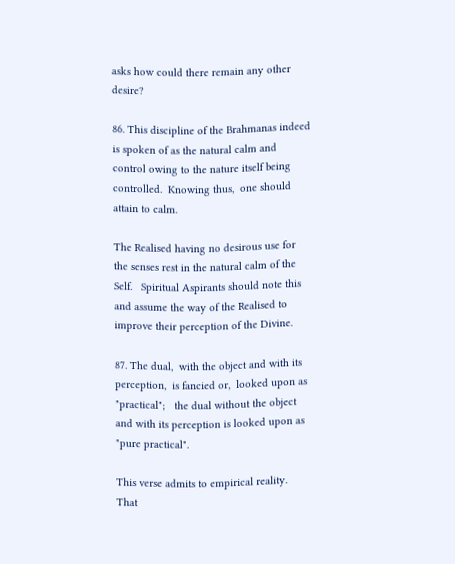asks how could there remain any other desire?

86. This discipline of the Brahmanas indeed is spoken of as the natural calm and control owing to the nature itself being controlled.  Knowing thus,  one should attain to calm.

The Realised having no desirous use for the senses rest in the natural calm of the Self.   Spiritual Aspirants should note this and assume the way of the Realised to improve their perception of the Divine.

87. The dual,  with the object and with its perception,  is fancied or,  looked upon as "practical";   the dual without the object and with its perception is looked upon as "pure practical".

This verse admits to empirical reality.   That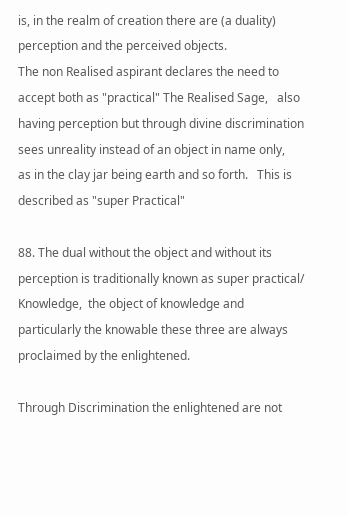is, in the realm of creation there are (a duality) perception and the perceived objects.
The non Realised aspirant declares the need to accept both as "practical" The Realised Sage,   also having perception but through divine discrimination sees unreality instead of an object in name only,   as in the clay jar being earth and so forth.   This is described as "super Practical"

88. The dual without the object and without its perception is traditionally known as super practical/ Knowledge,  the object of knowledge and particularly the knowable these three are always proclaimed by the enlightened.

Through Discrimination the enlightened are not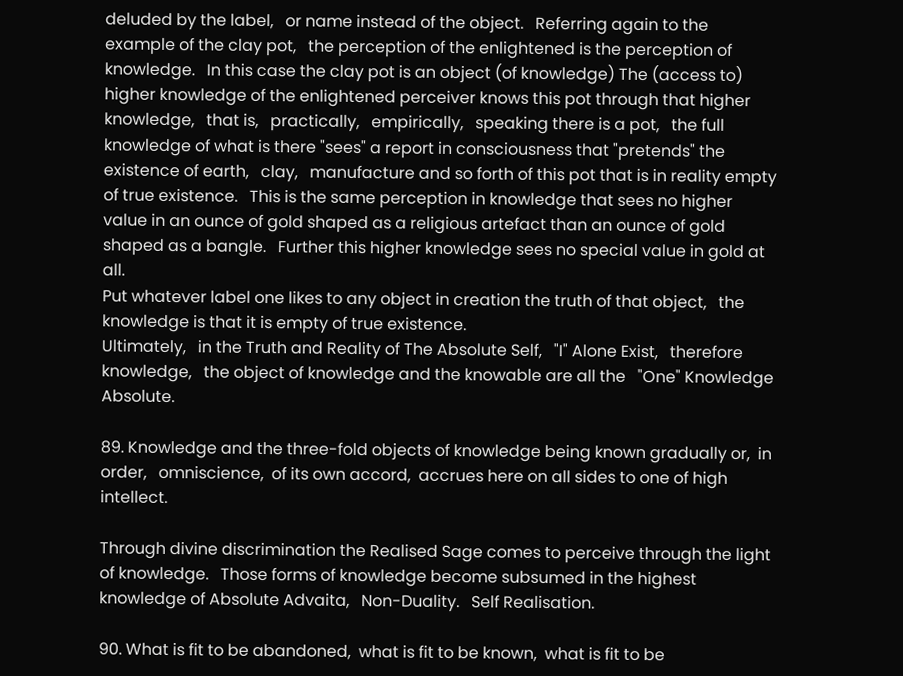deluded by the label,   or name instead of the object.   Referring again to the example of the clay pot,   the perception of the enlightened is the perception of knowledge.   In this case the clay pot is an object (of knowledge) The (access to) higher knowledge of the enlightened perceiver knows this pot through that higher knowledge,   that is,   practically,   empirically,   speaking there is a pot,   the full knowledge of what is there "sees" a report in consciousness that "pretends" the existence of earth,   clay,   manufacture and so forth of this pot that is in reality empty of true existence.   This is the same perception in knowledge that sees no higher value in an ounce of gold shaped as a religious artefact than an ounce of gold shaped as a bangle.   Further this higher knowledge sees no special value in gold at all.
Put whatever label one likes to any object in creation the truth of that object,   the knowledge is that it is empty of true existence.
Ultimately,   in the Truth and Reality of The Absolute Self,   "I" Alone Exist,   therefore knowledge,   the object of knowledge and the knowable are all the   "One" Knowledge Absolute.

89. Knowledge and the three-fold objects of knowledge being known gradually or,  in order,   omniscience,  of its own accord,  accrues here on all sides to one of high intellect.

Through divine discrimination the Realised Sage comes to perceive through the light of knowledge.   Those forms of knowledge become subsumed in the highest knowledge of Absolute Advaita,   Non-Duality.   Self Realisation.

90. What is fit to be abandoned,  what is fit to be known,  what is fit to be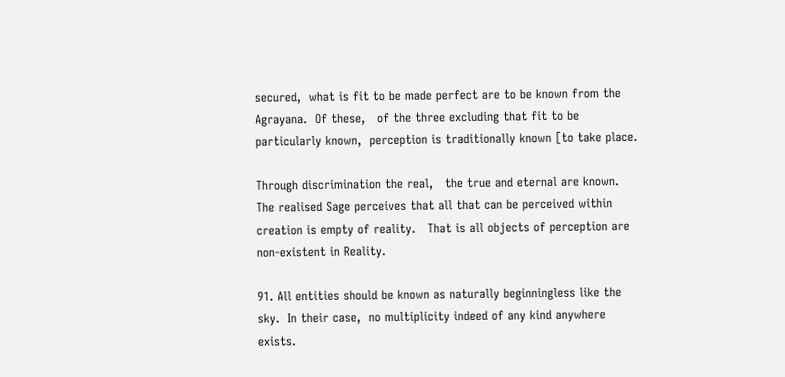secured,  what is fit to be made perfect are to be known from the Agrayana.  Of these,   of the three excluding that fit to be particularly known,  perception is traditionally known [to take place.

Through discrimination the real,   the true and eternal are known.   The realised Sage perceives that all that can be perceived within creation is empty of reality.   That is all objects of perception are non-existent in Reality.

91. All entities should be known as naturally beginningless like the sky.  In their case,  no multiplicity indeed of any kind anywhere exists.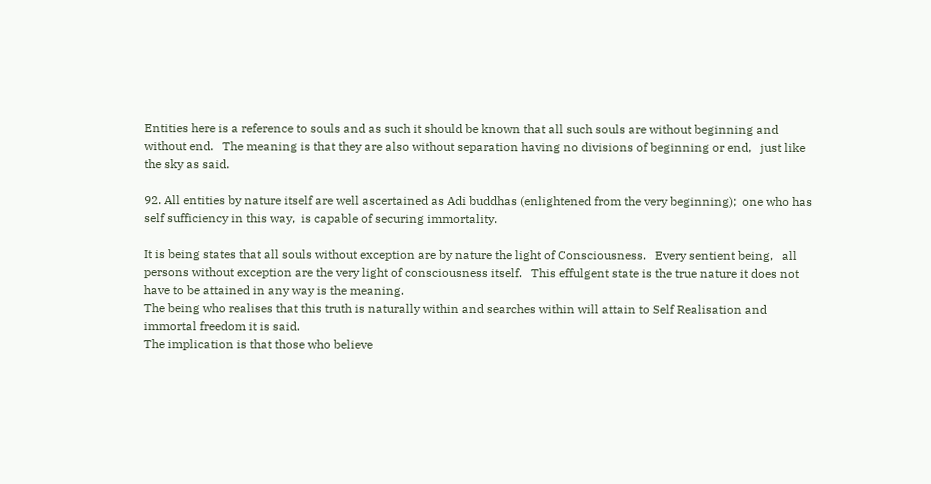Entities here is a reference to souls and as such it should be known that all such souls are without beginning and without end.   The meaning is that they are also without separation having no divisions of beginning or end,   just like the sky as said.

92. All entities by nature itself are well ascertained as Adi buddhas (enlightened from the very beginning);  one who has self sufficiency in this way,  is capable of securing immortality.

It is being states that all souls without exception are by nature the light of Consciousness.   Every sentient being,   all persons without exception are the very light of consciousness itself.   This effulgent state is the true nature it does not have to be attained in any way is the meaning.
The being who realises that this truth is naturally within and searches within will attain to Self Realisation and immortal freedom it is said.
The implication is that those who believe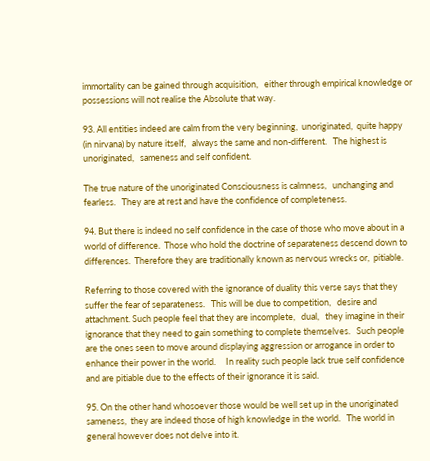immortality can be gained through acquisition,   either through empirical knowledge or possessions will not realise the Absolute that way.

93. All entities indeed are calm from the very beginning,  unoriginated,  quite happy (in nirvana) by nature itself,   always the same and non-different.   The highest is unoriginated,   sameness and self confident.

The true nature of the unoriginated Consciousness is calmness,   unchanging and fearless.   They are at rest and have the confidence of completeness.

94. But there is indeed no self confidence in the case of those who move about in a world of difference.  Those who hold the doctrine of separateness descend down to differences.  Therefore they are traditionally known as nervous wrecks or,  pitiable.

Referring to those covered with the ignorance of duality this verse says that they suffer the fear of separateness.   This will be due to competition,   desire and attachment. Such people feel that they are incomplete,   dual,   they imagine in their ignorance that they need to gain something to complete themselves.   Such people are the ones seen to move around displaying aggression or arrogance in order to enhance their power in the world.     In reality such people lack true self confidence and are pitiable due to the effects of their ignorance it is said.

95. On the other hand whosoever those would be well set up in the unoriginated sameness,  they are indeed those of high knowledge in the world.   The world in general however does not delve into it.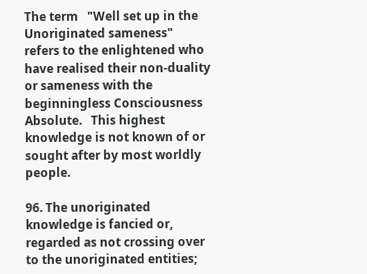The term   "Well set up in the Unoriginated sameness"   refers to the enlightened who have realised their non-duality or sameness with the beginningless Consciousness Absolute.   This highest knowledge is not known of or sought after by most worldly people.

96. The unoriginated knowledge is fancied or,   regarded as not crossing over to the unoriginated entities;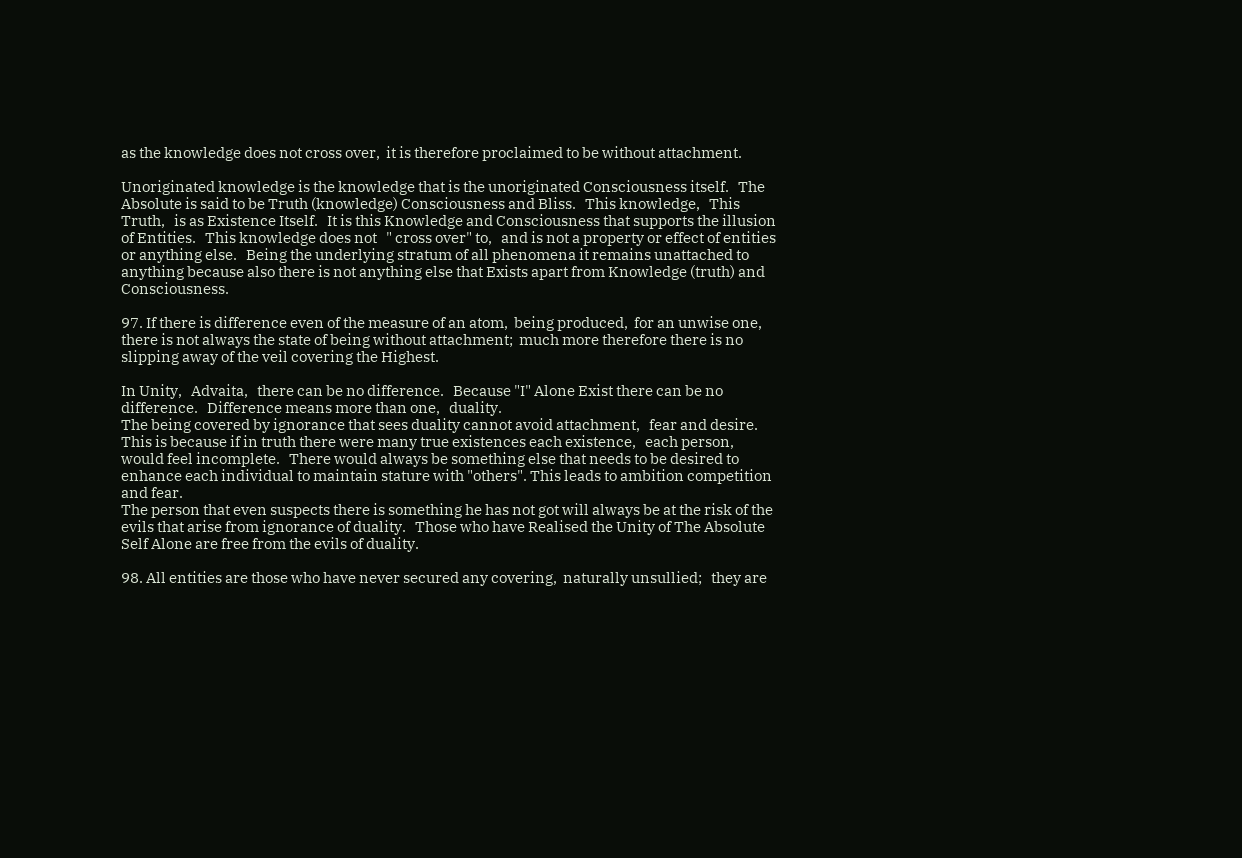as the knowledge does not cross over,  it is therefore proclaimed to be without attachment.

Unoriginated knowledge is the knowledge that is the unoriginated Consciousness itself.   The Absolute is said to be Truth (knowledge) Consciousness and Bliss.   This knowledge,   This Truth,   is as Existence Itself.   It is this Knowledge and Consciousness that supports the illusion of Entities.   This knowledge does not   " cross over" to,   and is not a property or effect of entities or anything else.   Being the underlying stratum of all phenomena it remains unattached to anything because also there is not anything else that Exists apart from Knowledge (truth) and Consciousness.

97. If there is difference even of the measure of an atom,  being produced,  for an unwise one,  there is not always the state of being without attachment;  much more therefore there is no slipping away of the veil covering the Highest.

In Unity,   Advaita,   there can be no difference.   Because "I" Alone Exist there can be no difference.   Difference means more than one,   duality.
The being covered by ignorance that sees duality cannot avoid attachment,   fear and desire.   This is because if in truth there were many true existences each existence,   each person,   would feel incomplete.   There would always be something else that needs to be desired to enhance each individual to maintain stature with "others". This leads to ambition competition and fear.
The person that even suspects there is something he has not got will always be at the risk of the evils that arise from ignorance of duality.   Those who have Realised the Unity of The Absolute Self Alone are free from the evils of duality.

98. All entities are those who have never secured any covering,  naturally unsullied;   they are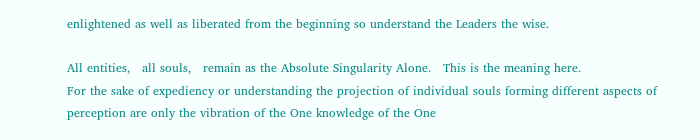enlightened as well as liberated from the beginning so understand the Leaders the wise.

All entities,   all souls,   remain as the Absolute Singularity Alone.   This is the meaning here.
For the sake of expediency or understanding the projection of individual souls forming different aspects of perception are only the vibration of the One knowledge of the One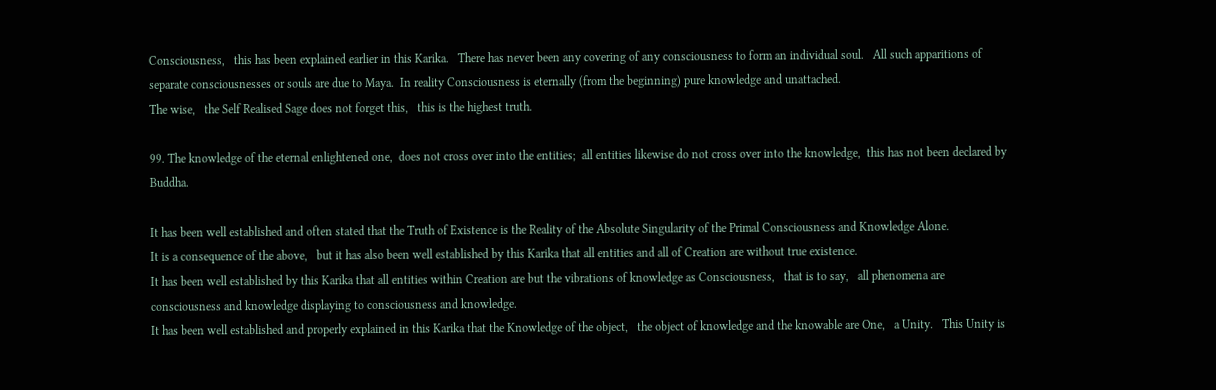Consciousness,   this has been explained earlier in this Karika.   There has never been any covering of any consciousness to form an individual soul.   All such apparitions of separate consciousnesses or souls are due to Maya.  In reality Consciousness is eternally (from the beginning) pure knowledge and unattached.
The wise,   the Self Realised Sage does not forget this,   this is the highest truth.

99. The knowledge of the eternal enlightened one,  does not cross over into the entities;  all entities likewise do not cross over into the knowledge,  this has not been declared by Buddha.

It has been well established and often stated that the Truth of Existence is the Reality of the Absolute Singularity of the Primal Consciousness and Knowledge Alone.
It is a consequence of the above,   but it has also been well established by this Karika that all entities and all of Creation are without true existence.
It has been well established by this Karika that all entities within Creation are but the vibrations of knowledge as Consciousness,   that is to say,   all phenomena are consciousness and knowledge displaying to consciousness and knowledge.
It has been well established and properly explained in this Karika that the Knowledge of the object,   the object of knowledge and the knowable are One,   a Unity.   This Unity is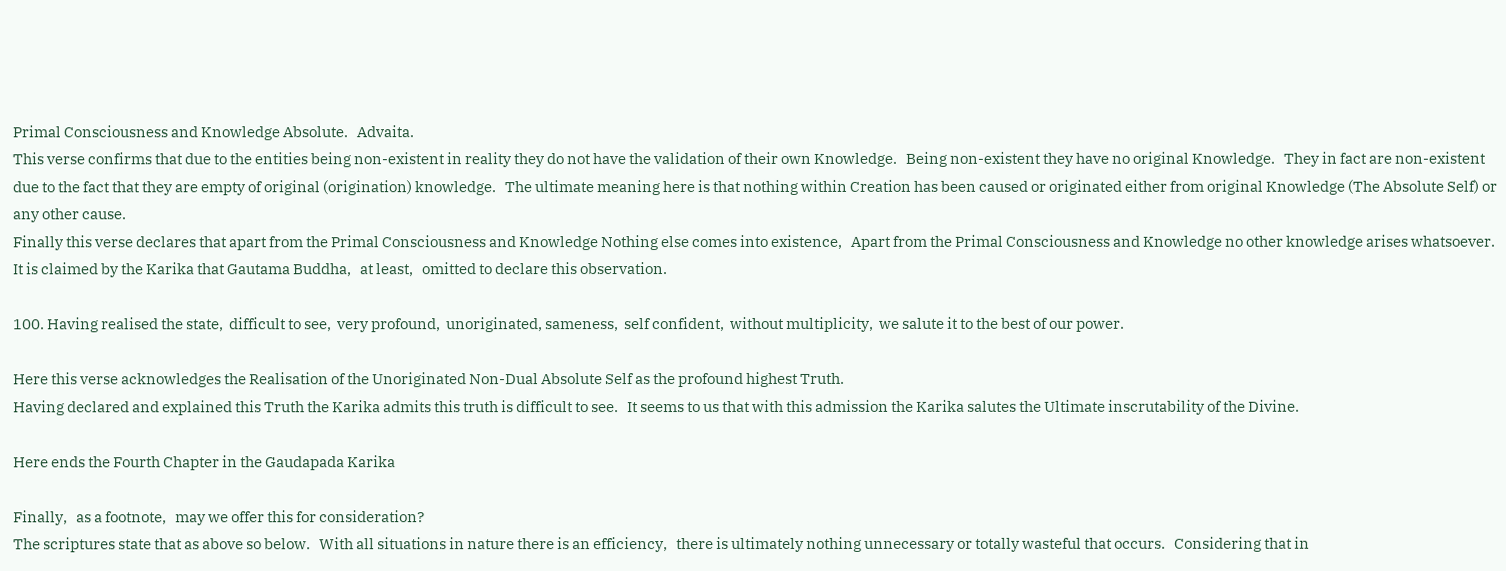Primal Consciousness and Knowledge Absolute.   Advaita.
This verse confirms that due to the entities being non-existent in reality they do not have the validation of their own Knowledge.   Being non-existent they have no original Knowledge.   They in fact are non-existent due to the fact that they are empty of original (origination) knowledge.   The ultimate meaning here is that nothing within Creation has been caused or originated either from original Knowledge (The Absolute Self) or any other cause.
Finally this verse declares that apart from the Primal Consciousness and Knowledge Nothing else comes into existence,   Apart from the Primal Consciousness and Knowledge no other knowledge arises whatsoever.   It is claimed by the Karika that Gautama Buddha,   at least,   omitted to declare this observation.

100. Having realised the state,  difficult to see,  very profound,  unoriginated, sameness,  self confident,  without multiplicity,  we salute it to the best of our power.

Here this verse acknowledges the Realisation of the Unoriginated Non-Dual Absolute Self as the profound highest Truth.
Having declared and explained this Truth the Karika admits this truth is difficult to see.   It seems to us that with this admission the Karika salutes the Ultimate inscrutability of the Divine.

Here ends the Fourth Chapter in the Gaudapada Karika

Finally,   as a footnote,   may we offer this for consideration?
The scriptures state that as above so below.   With all situations in nature there is an efficiency,   there is ultimately nothing unnecessary or totally wasteful that occurs.   Considering that in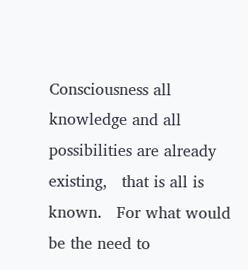Consciousness all knowledge and all possibilities are already existing,   that is all is known.   For what would be the need to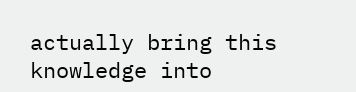actually bring this knowledge into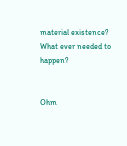material existence?
What ever needed to happen?


Ohm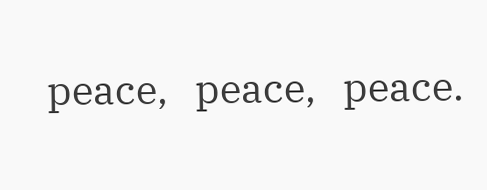peace,   peace,   peace.